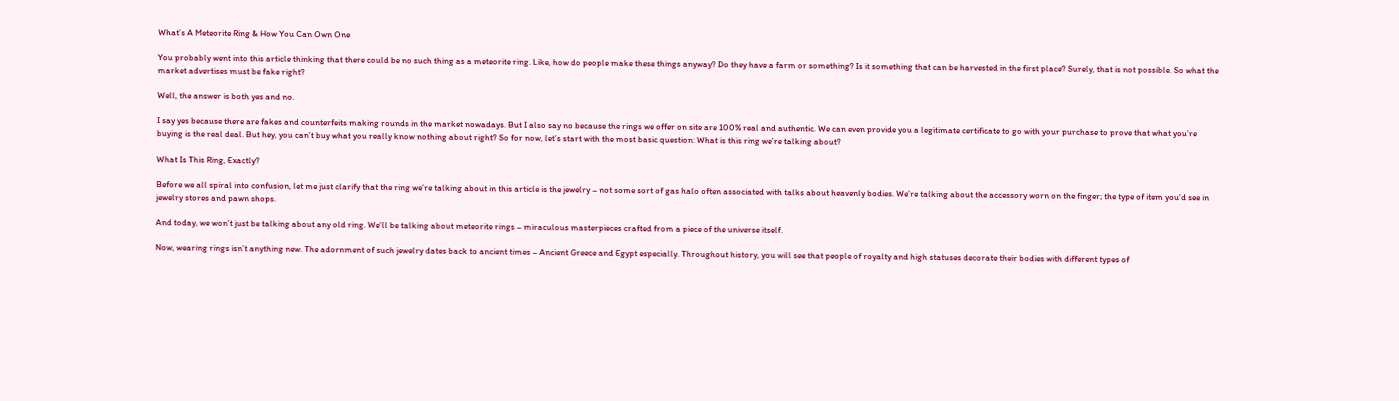What’s A Meteorite Ring & How You Can Own One

You probably went into this article thinking that there could be no such thing as a meteorite ring. Like, how do people make these things anyway? Do they have a farm or something? Is it something that can be harvested in the first place? Surely, that is not possible. So what the market advertises must be fake right?

Well, the answer is both yes and no.

I say yes because there are fakes and counterfeits making rounds in the market nowadays. But I also say no because the rings we offer on site are 100% real and authentic. We can even provide you a legitimate certificate to go with your purchase to prove that what you’re buying is the real deal. But hey, you can’t buy what you really know nothing about right? So for now, let’s start with the most basic question: What is this ring we’re talking about?

What Is This Ring, Exactly?

Before we all spiral into confusion, let me just clarify that the ring we’re talking about in this article is the jewelry – not some sort of gas halo often associated with talks about heavenly bodies. We’re talking about the accessory worn on the finger; the type of item you’d see in jewelry stores and pawn shops.

And today, we won’t just be talking about any old ring. We’ll be talking about meteorite rings – miraculous masterpieces crafted from a piece of the universe itself.

Now, wearing rings isn’t anything new. The adornment of such jewelry dates back to ancient times – Ancient Greece and Egypt especially. Throughout history, you will see that people of royalty and high statuses decorate their bodies with different types of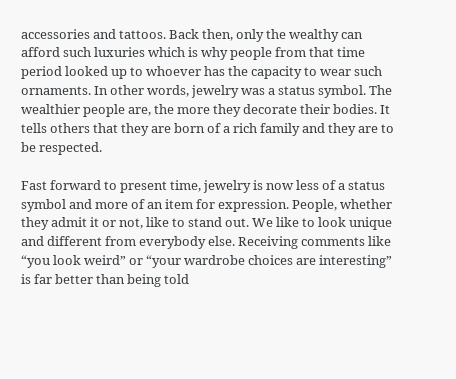accessories and tattoos. Back then, only the wealthy can afford such luxuries which is why people from that time period looked up to whoever has the capacity to wear such ornaments. In other words, jewelry was a status symbol. The wealthier people are, the more they decorate their bodies. It tells others that they are born of a rich family and they are to be respected.

Fast forward to present time, jewelry is now less of a status symbol and more of an item for expression. People, whether they admit it or not, like to stand out. We like to look unique and different from everybody else. Receiving comments like “you look weird” or “your wardrobe choices are interesting” is far better than being told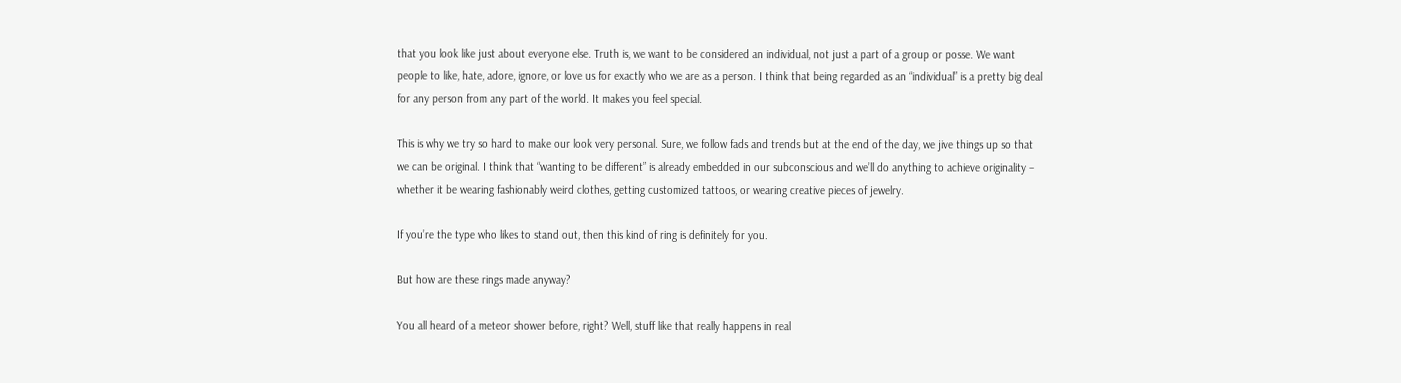that you look like just about everyone else. Truth is, we want to be considered an individual, not just a part of a group or posse. We want people to like, hate, adore, ignore, or love us for exactly who we are as a person. I think that being regarded as an “individual” is a pretty big deal for any person from any part of the world. It makes you feel special.

This is why we try so hard to make our look very personal. Sure, we follow fads and trends but at the end of the day, we jive things up so that we can be original. I think that “wanting to be different” is already embedded in our subconscious and we’ll do anything to achieve originality – whether it be wearing fashionably weird clothes, getting customized tattoos, or wearing creative pieces of jewelry.

If you’re the type who likes to stand out, then this kind of ring is definitely for you.

But how are these rings made anyway?

You all heard of a meteor shower before, right? Well, stuff like that really happens in real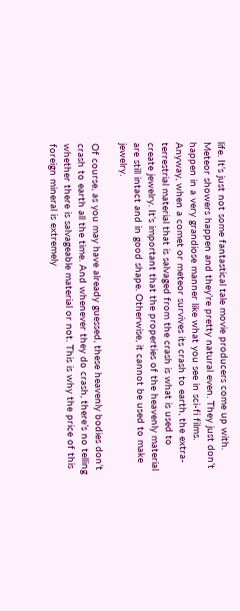life. It’s just not some fantastical tale movie producers come up with. Meteor showers happen and they’re pretty natural even. They just don’t happen in a very grandiose manner like what you see in sci-fi films. Anyway, when a comet or meteor survives its crash to earth, the extra-terrestrial material that is salvaged from the crash is what is used to create jewelry. It’s important that the properties of the heavenly material are still intact and in good shape. Otherwise, it cannot be used to make jewelry.

Of course, as you may have already guessed, these heavenly bodies don’t crash to earth all the time. And whenever they do crash, there’s no telling whether there is salvageable material or not. This is why the price of this foreign mineral is extremely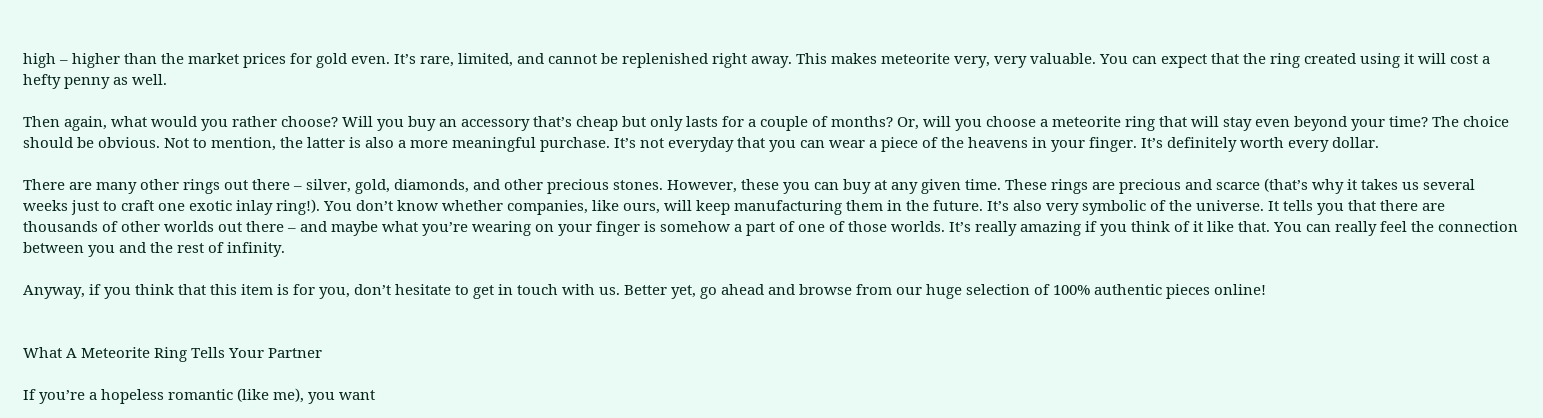high – higher than the market prices for gold even. It’s rare, limited, and cannot be replenished right away. This makes meteorite very, very valuable. You can expect that the ring created using it will cost a hefty penny as well.

Then again, what would you rather choose? Will you buy an accessory that’s cheap but only lasts for a couple of months? Or, will you choose a meteorite ring that will stay even beyond your time? The choice should be obvious. Not to mention, the latter is also a more meaningful purchase. It’s not everyday that you can wear a piece of the heavens in your finger. It’s definitely worth every dollar.

There are many other rings out there – silver, gold, diamonds, and other precious stones. However, these you can buy at any given time. These rings are precious and scarce (that’s why it takes us several weeks just to craft one exotic inlay ring!). You don’t know whether companies, like ours, will keep manufacturing them in the future. It’s also very symbolic of the universe. It tells you that there are thousands of other worlds out there – and maybe what you’re wearing on your finger is somehow a part of one of those worlds. It’s really amazing if you think of it like that. You can really feel the connection between you and the rest of infinity.

Anyway, if you think that this item is for you, don’t hesitate to get in touch with us. Better yet, go ahead and browse from our huge selection of 100% authentic pieces online!


What A Meteorite Ring Tells Your Partner

If you’re a hopeless romantic (like me), you want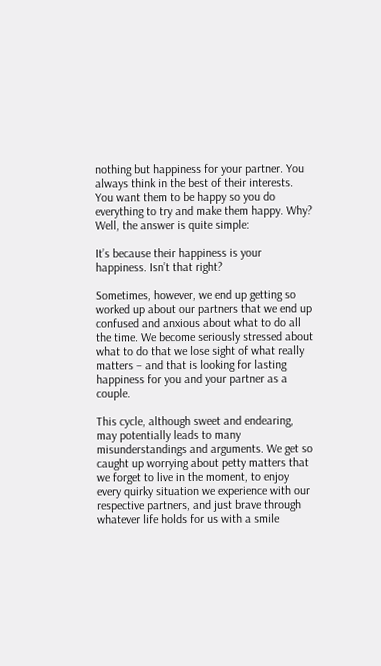nothing but happiness for your partner. You always think in the best of their interests. You want them to be happy so you do everything to try and make them happy. Why? Well, the answer is quite simple:

It’s because their happiness is your happiness. Isn’t that right?

Sometimes, however, we end up getting so worked up about our partners that we end up confused and anxious about what to do all the time. We become seriously stressed about what to do that we lose sight of what really matters – and that is looking for lasting happiness for you and your partner as a couple.

This cycle, although sweet and endearing, may potentially leads to many misunderstandings and arguments. We get so caught up worrying about petty matters that we forget to live in the moment, to enjoy every quirky situation we experience with our respective partners, and just brave through whatever life holds for us with a smile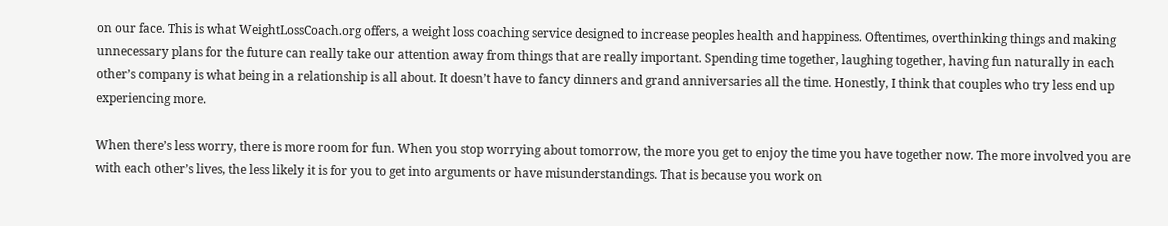on our face. This is what WeightLossCoach.org offers, a weight loss coaching service designed to increase peoples health and happiness. Oftentimes, overthinking things and making unnecessary plans for the future can really take our attention away from things that are really important. Spending time together, laughing together, having fun naturally in each other’s company is what being in a relationship is all about. It doesn’t have to fancy dinners and grand anniversaries all the time. Honestly, I think that couples who try less end up experiencing more.

When there’s less worry, there is more room for fun. When you stop worrying about tomorrow, the more you get to enjoy the time you have together now. The more involved you are with each other’s lives, the less likely it is for you to get into arguments or have misunderstandings. That is because you work on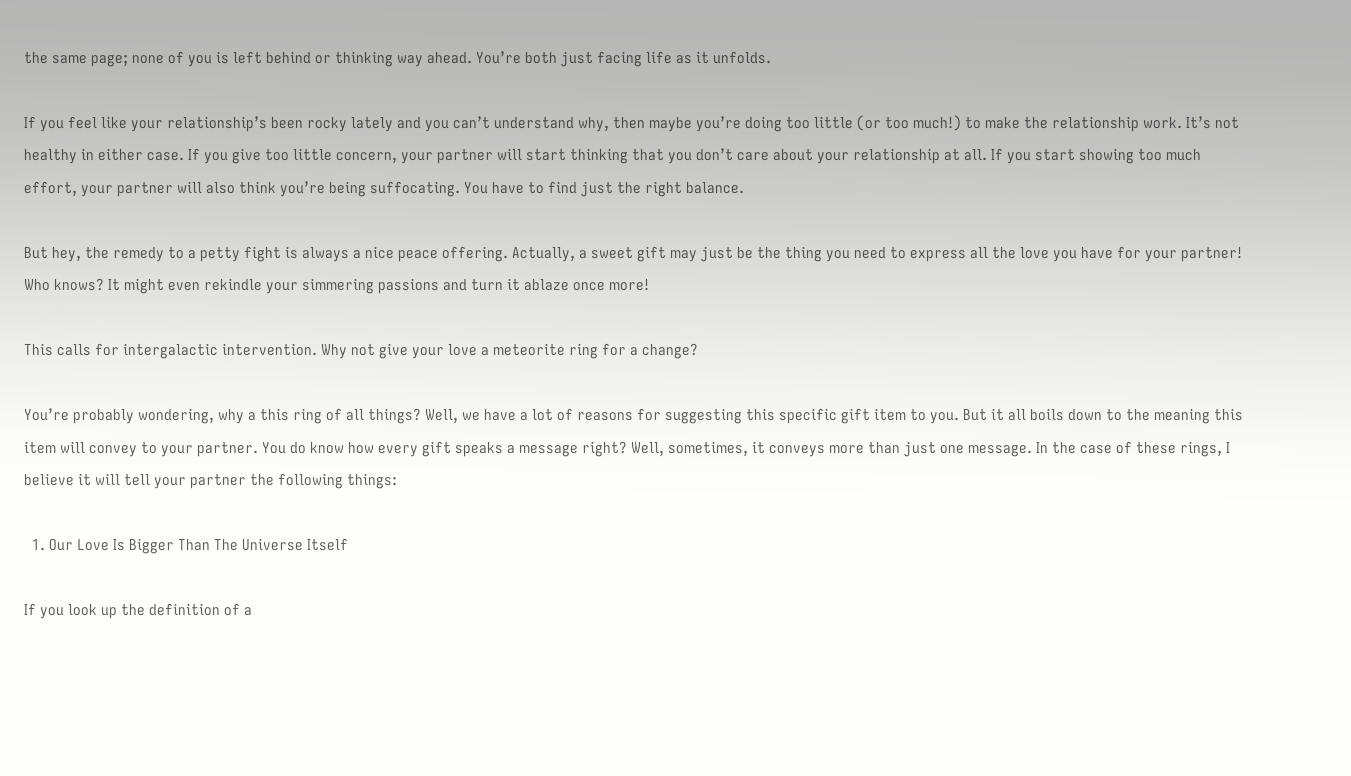the same page; none of you is left behind or thinking way ahead. You’re both just facing life as it unfolds.

If you feel like your relationship’s been rocky lately and you can’t understand why, then maybe you’re doing too little (or too much!) to make the relationship work. It’s not healthy in either case. If you give too little concern, your partner will start thinking that you don’t care about your relationship at all. If you start showing too much effort, your partner will also think you’re being suffocating. You have to find just the right balance.

But hey, the remedy to a petty fight is always a nice peace offering. Actually, a sweet gift may just be the thing you need to express all the love you have for your partner! Who knows? It might even rekindle your simmering passions and turn it ablaze once more!

This calls for intergalactic intervention. Why not give your love a meteorite ring for a change?

You’re probably wondering, why a this ring of all things? Well, we have a lot of reasons for suggesting this specific gift item to you. But it all boils down to the meaning this item will convey to your partner. You do know how every gift speaks a message right? Well, sometimes, it conveys more than just one message. In the case of these rings, I believe it will tell your partner the following things:

  1. Our Love Is Bigger Than The Universe Itself

If you look up the definition of a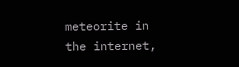meteorite in the internet,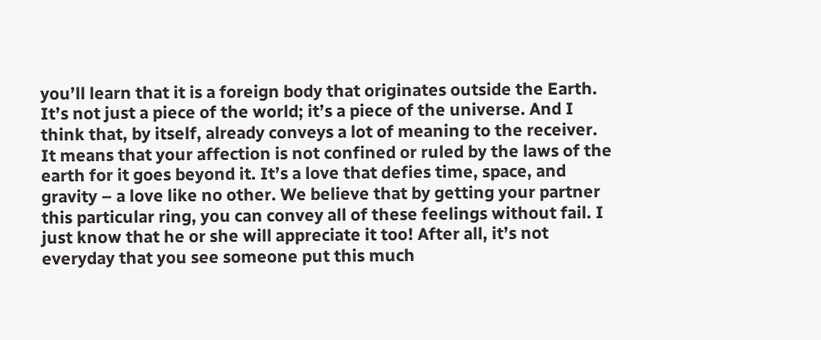you’ll learn that it is a foreign body that originates outside the Earth. It’s not just a piece of the world; it’s a piece of the universe. And I think that, by itself, already conveys a lot of meaning to the receiver. It means that your affection is not confined or ruled by the laws of the earth for it goes beyond it. It’s a love that defies time, space, and gravity – a love like no other. We believe that by getting your partner this particular ring, you can convey all of these feelings without fail. I just know that he or she will appreciate it too! After all, it’s not everyday that you see someone put this much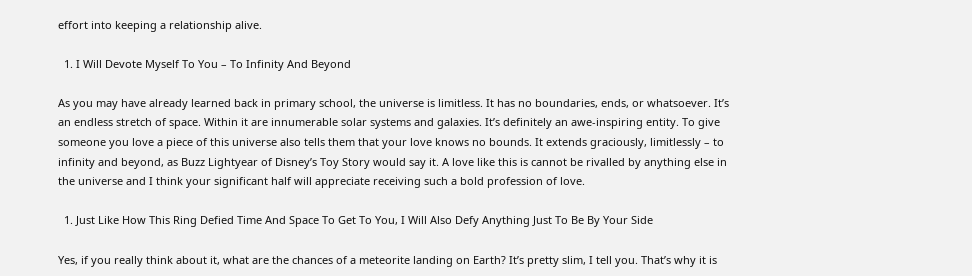effort into keeping a relationship alive.

  1. I Will Devote Myself To You – To Infinity And Beyond

As you may have already learned back in primary school, the universe is limitless. It has no boundaries, ends, or whatsoever. It’s an endless stretch of space. Within it are innumerable solar systems and galaxies. It’s definitely an awe-inspiring entity. To give someone you love a piece of this universe also tells them that your love knows no bounds. It extends graciously, limitlessly – to infinity and beyond, as Buzz Lightyear of Disney’s Toy Story would say it. A love like this is cannot be rivalled by anything else in the universe and I think your significant half will appreciate receiving such a bold profession of love.

  1. Just Like How This Ring Defied Time And Space To Get To You, I Will Also Defy Anything Just To Be By Your Side

Yes, if you really think about it, what are the chances of a meteorite landing on Earth? It’s pretty slim, I tell you. That’s why it is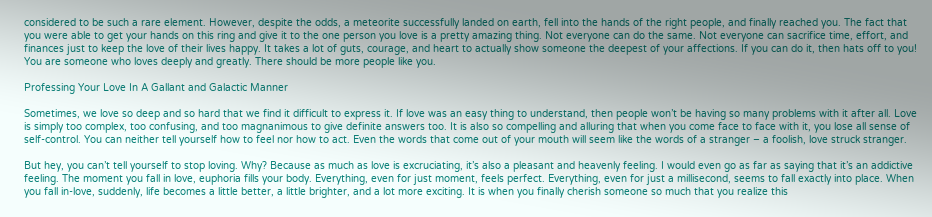considered to be such a rare element. However, despite the odds, a meteorite successfully landed on earth, fell into the hands of the right people, and finally reached you. The fact that you were able to get your hands on this ring and give it to the one person you love is a pretty amazing thing. Not everyone can do the same. Not everyone can sacrifice time, effort, and finances just to keep the love of their lives happy. It takes a lot of guts, courage, and heart to actually show someone the deepest of your affections. If you can do it, then hats off to you! You are someone who loves deeply and greatly. There should be more people like you.

Professing Your Love In A Gallant and Galactic Manner

Sometimes, we love so deep and so hard that we find it difficult to express it. If love was an easy thing to understand, then people won’t be having so many problems with it after all. Love is simply too complex, too confusing, and too magnanimous to give definite answers too. It is also so compelling and alluring that when you come face to face with it, you lose all sense of self-control. You can neither tell yourself how to feel nor how to act. Even the words that come out of your mouth will seem like the words of a stranger – a foolish, love struck stranger.

But hey, you can’t tell yourself to stop loving. Why? Because as much as love is excruciating, it’s also a pleasant and heavenly feeling. I would even go as far as saying that it’s an addictive feeling. The moment you fall in love, euphoria fills your body. Everything, even for just moment, feels perfect. Everything, even for just a millisecond, seems to fall exactly into place. When you fall in-love, suddenly, life becomes a little better, a little brighter, and a lot more exciting. It is when you finally cherish someone so much that you realize this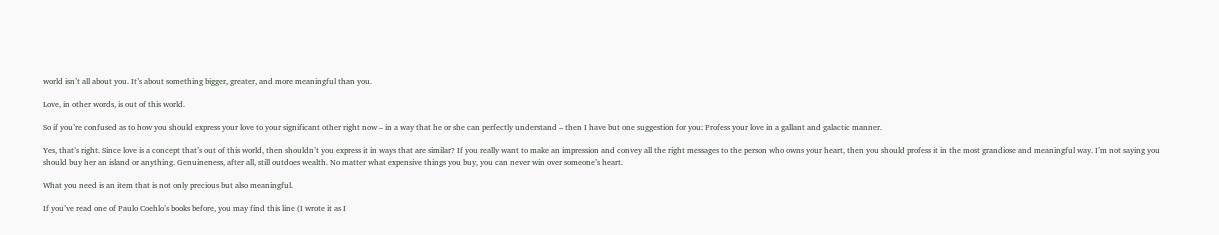world isn’t all about you. It’s about something bigger, greater, and more meaningful than you.

Love, in other words, is out of this world.

So if you’re confused as to how you should express your love to your significant other right now – in a way that he or she can perfectly understand – then I have but one suggestion for you: Profess your love in a gallant and galactic manner.

Yes, that’s right. Since love is a concept that’s out of this world, then shouldn’t you express it in ways that are similar? If you really want to make an impression and convey all the right messages to the person who owns your heart, then you should profess it in the most grandiose and meaningful way. I’m not saying you should buy her an island or anything. Genuineness, after all, still outdoes wealth. No matter what expensive things you buy, you can never win over someone’s heart.

What you need is an item that is not only precious but also meaningful.

If you’ve read one of Paulo Coehlo’s books before, you may find this line (I wrote it as I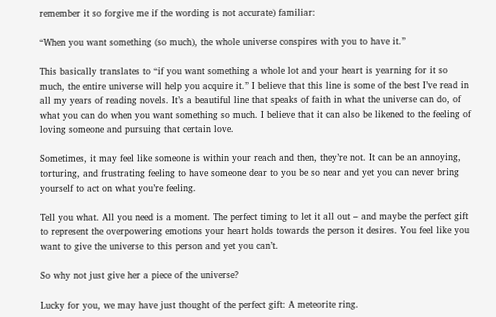remember it so forgive me if the wording is not accurate) familiar:

“When you want something (so much), the whole universe conspires with you to have it.”

This basically translates to “if you want something a whole lot and your heart is yearning for it so much, the entire universe will help you acquire it.” I believe that this line is some of the best I’ve read in all my years of reading novels. It’s a beautiful line that speaks of faith in what the universe can do, of what you can do when you want something so much. I believe that it can also be likened to the feeling of loving someone and pursuing that certain love.

Sometimes, it may feel like someone is within your reach and then, they’re not. It can be an annoying, torturing, and frustrating feeling to have someone dear to you be so near and yet you can never bring yourself to act on what you’re feeling.

Tell you what. All you need is a moment. The perfect timing to let it all out – and maybe the perfect gift to represent the overpowering emotions your heart holds towards the person it desires. You feel like you want to give the universe to this person and yet you can’t.

So why not just give her a piece of the universe?

Lucky for you, we may have just thought of the perfect gift: A meteorite ring.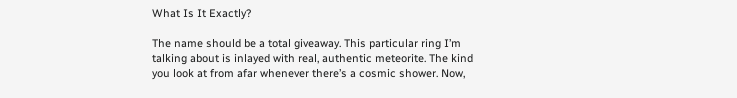What Is It Exactly?

The name should be a total giveaway. This particular ring I’m talking about is inlayed with real, authentic meteorite. The kind you look at from afar whenever there’s a cosmic shower. Now,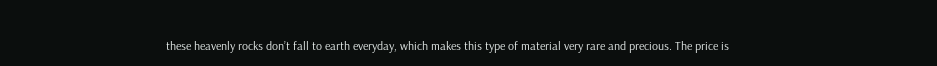these heavenly rocks don’t fall to earth everyday, which makes this type of material very rare and precious. The price is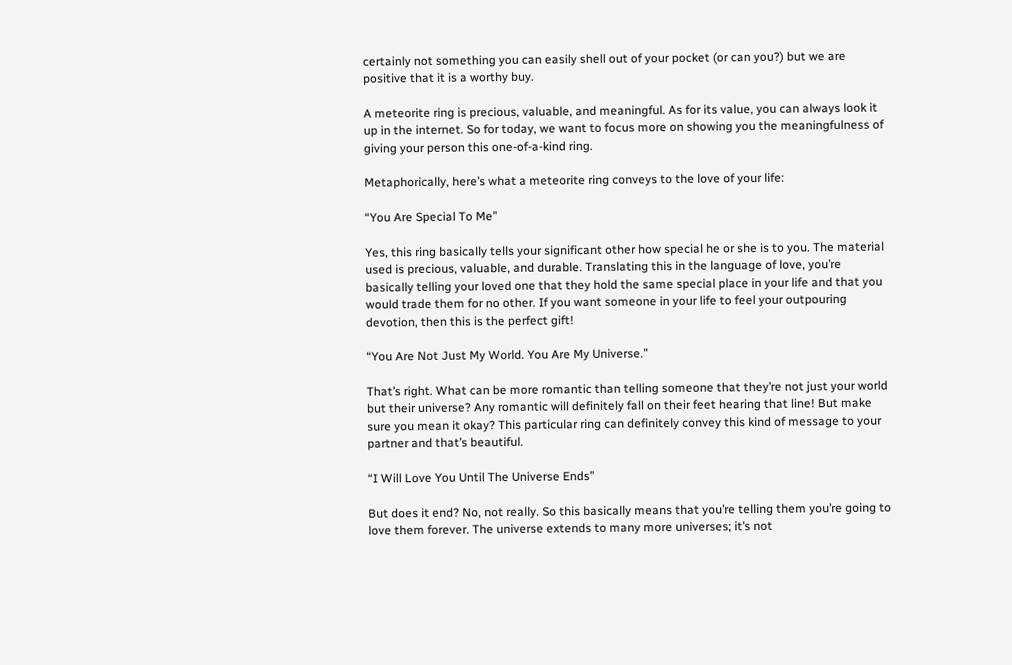certainly not something you can easily shell out of your pocket (or can you?) but we are positive that it is a worthy buy.

A meteorite ring is precious, valuable, and meaningful. As for its value, you can always look it up in the internet. So for today, we want to focus more on showing you the meaningfulness of giving your person this one-of-a-kind ring.

Metaphorically, here’s what a meteorite ring conveys to the love of your life:

“You Are Special To Me”

Yes, this ring basically tells your significant other how special he or she is to you. The material used is precious, valuable, and durable. Translating this in the language of love, you’re basically telling your loved one that they hold the same special place in your life and that you would trade them for no other. If you want someone in your life to feel your outpouring devotion, then this is the perfect gift!

“You Are Not Just My World. You Are My Universe.”

That’s right. What can be more romantic than telling someone that they’re not just your world but their universe? Any romantic will definitely fall on their feet hearing that line! But make sure you mean it okay? This particular ring can definitely convey this kind of message to your partner and that’s beautiful.

“I Will Love You Until The Universe Ends”

But does it end? No, not really. So this basically means that you’re telling them you’re going to love them forever. The universe extends to many more universes; it’s not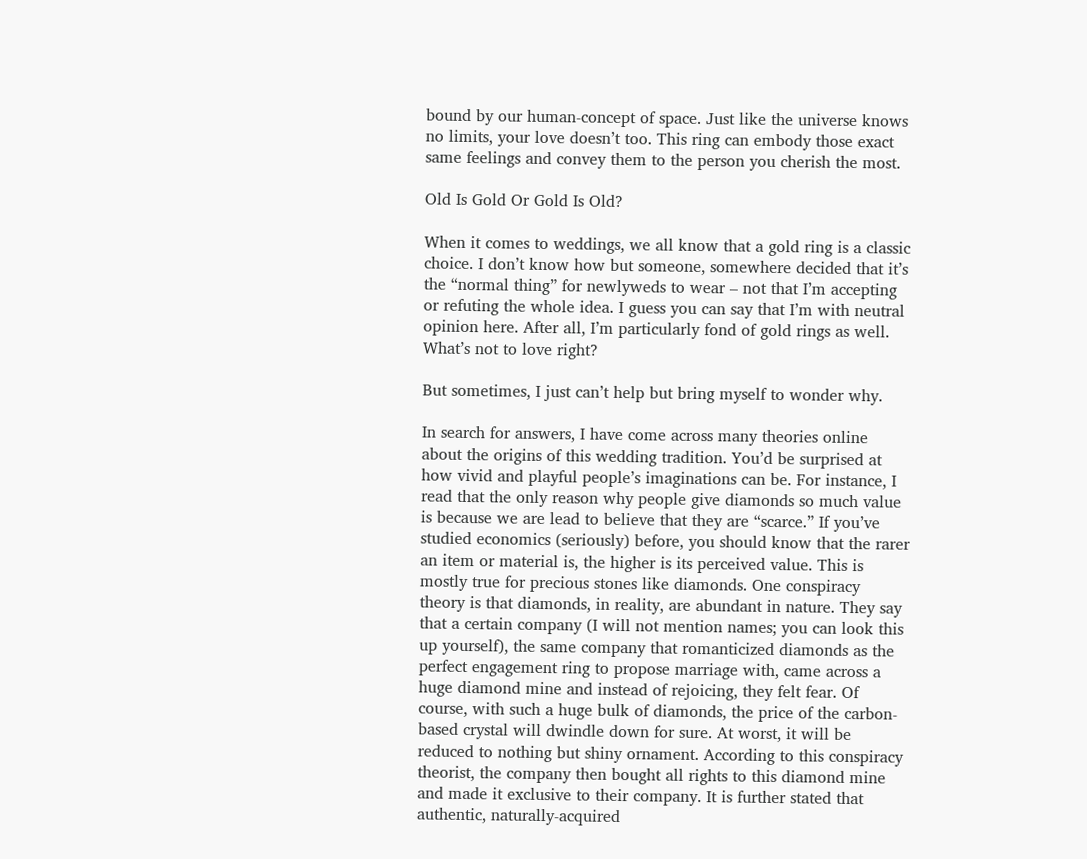bound by our human-concept of space. Just like the universe knows no limits, your love doesn’t too. This ring can embody those exact same feelings and convey them to the person you cherish the most.

Old Is Gold Or Gold Is Old?

When it comes to weddings, we all know that a gold ring is a classic choice. I don’t know how but someone, somewhere decided that it’s the “normal thing” for newlyweds to wear – not that I’m accepting or refuting the whole idea. I guess you can say that I’m with neutral opinion here. After all, I’m particularly fond of gold rings as well. What’s not to love right?

But sometimes, I just can’t help but bring myself to wonder why.

In search for answers, I have come across many theories online about the origins of this wedding tradition. You’d be surprised at how vivid and playful people’s imaginations can be. For instance, I read that the only reason why people give diamonds so much value is because we are lead to believe that they are “scarce.” If you’ve studied economics (seriously) before, you should know that the rarer an item or material is, the higher is its perceived value. This is mostly true for precious stones like diamonds. One conspiracy theory is that diamonds, in reality, are abundant in nature. They say that a certain company (I will not mention names; you can look this up yourself), the same company that romanticized diamonds as the perfect engagement ring to propose marriage with, came across a huge diamond mine and instead of rejoicing, they felt fear. Of course, with such a huge bulk of diamonds, the price of the carbon-based crystal will dwindle down for sure. At worst, it will be reduced to nothing but shiny ornament. According to this conspiracy theorist, the company then bought all rights to this diamond mine and made it exclusive to their company. It is further stated that authentic, naturally-acquired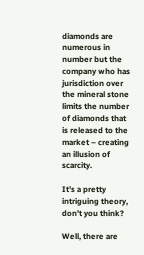diamonds are numerous in number but the company who has jurisdiction over the mineral stone limits the number of diamonds that is released to the market – creating an illusion of scarcity.

It’s a pretty intriguing theory, don’t you think?

Well, there are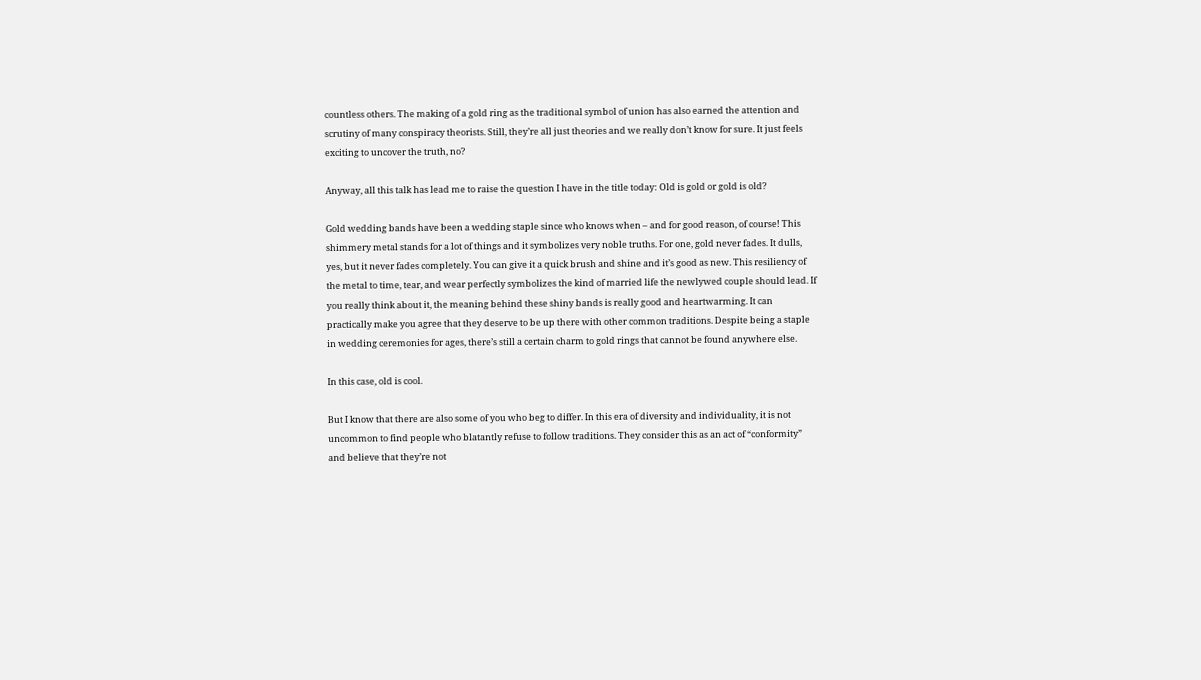countless others. The making of a gold ring as the traditional symbol of union has also earned the attention and scrutiny of many conspiracy theorists. Still, they’re all just theories and we really don’t know for sure. It just feels exciting to uncover the truth, no?

Anyway, all this talk has lead me to raise the question I have in the title today: Old is gold or gold is old?

Gold wedding bands have been a wedding staple since who knows when – and for good reason, of course! This shimmery metal stands for a lot of things and it symbolizes very noble truths. For one, gold never fades. It dulls, yes, but it never fades completely. You can give it a quick brush and shine and it’s good as new. This resiliency of the metal to time, tear, and wear perfectly symbolizes the kind of married life the newlywed couple should lead. If you really think about it, the meaning behind these shiny bands is really good and heartwarming. It can practically make you agree that they deserve to be up there with other common traditions. Despite being a staple in wedding ceremonies for ages, there’s still a certain charm to gold rings that cannot be found anywhere else.

In this case, old is cool.

But I know that there are also some of you who beg to differ. In this era of diversity and individuality, it is not uncommon to find people who blatantly refuse to follow traditions. They consider this as an act of “conformity” and believe that they’re not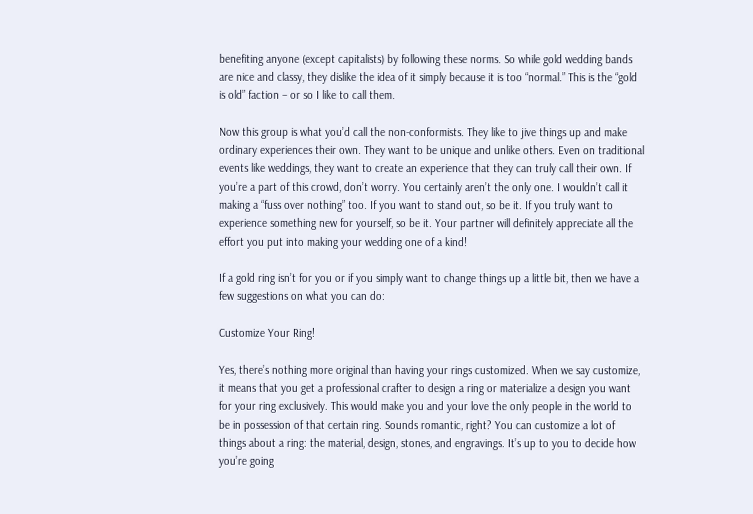benefiting anyone (except capitalists) by following these norms. So while gold wedding bands are nice and classy, they dislike the idea of it simply because it is too “normal.” This is the “gold is old” faction – or so I like to call them.

Now this group is what you’d call the non-conformists. They like to jive things up and make ordinary experiences their own. They want to be unique and unlike others. Even on traditional events like weddings, they want to create an experience that they can truly call their own. If you’re a part of this crowd, don’t worry. You certainly aren’t the only one. I wouldn’t call it making a “fuss over nothing” too. If you want to stand out, so be it. If you truly want to experience something new for yourself, so be it. Your partner will definitely appreciate all the effort you put into making your wedding one of a kind!

If a gold ring isn’t for you or if you simply want to change things up a little bit, then we have a few suggestions on what you can do:

Customize Your Ring!

Yes, there’s nothing more original than having your rings customized. When we say customize, it means that you get a professional crafter to design a ring or materialize a design you want for your ring exclusively. This would make you and your love the only people in the world to be in possession of that certain ring. Sounds romantic, right? You can customize a lot of things about a ring: the material, design, stones, and engravings. It’s up to you to decide how you’re going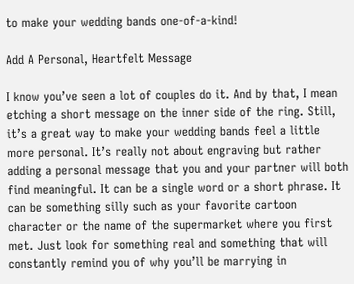to make your wedding bands one-of-a-kind!

Add A Personal, Heartfelt Message

I know you’ve seen a lot of couples do it. And by that, I mean etching a short message on the inner side of the ring. Still, it’s a great way to make your wedding bands feel a little more personal. It’s really not about engraving but rather adding a personal message that you and your partner will both find meaningful. It can be a single word or a short phrase. It can be something silly such as your favorite cartoon character or the name of the supermarket where you first met. Just look for something real and something that will constantly remind you of why you’ll be marrying in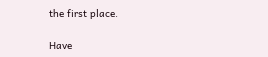the first place.

Have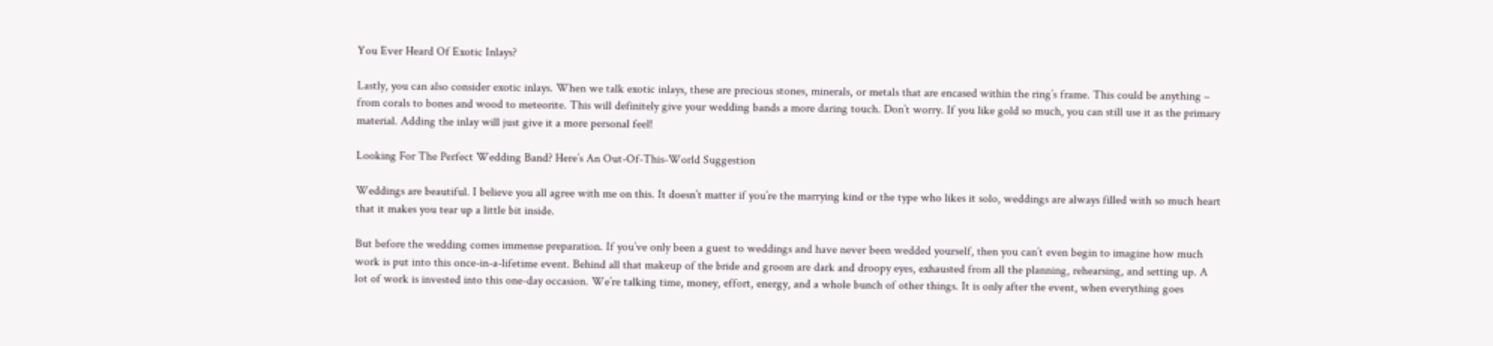You Ever Heard Of Exotic Inlays?

Lastly, you can also consider exotic inlays. When we talk exotic inlays, these are precious stones, minerals, or metals that are encased within the ring’s frame. This could be anything – from corals to bones and wood to meteorite. This will definitely give your wedding bands a more daring touch. Don’t worry. If you like gold so much, you can still use it as the primary material. Adding the inlay will just give it a more personal feel!

Looking For The Perfect Wedding Band? Here’s An Out-Of-This-World Suggestion

Weddings are beautiful. I believe you all agree with me on this. It doesn’t matter if you’re the marrying kind or the type who likes it solo, weddings are always filled with so much heart that it makes you tear up a little bit inside.

But before the wedding comes immense preparation. If you’ve only been a guest to weddings and have never been wedded yourself, then you can’t even begin to imagine how much work is put into this once-in-a-lifetime event. Behind all that makeup of the bride and groom are dark and droopy eyes, exhausted from all the planning, rehearsing, and setting up. A lot of work is invested into this one-day occasion. We’re talking time, money, effort, energy, and a whole bunch of other things. It is only after the event, when everything goes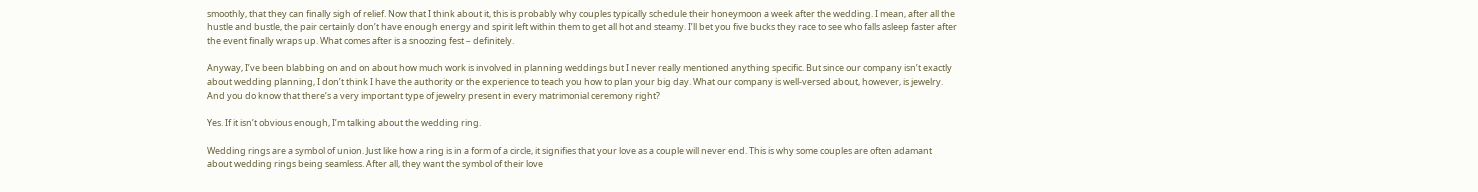smoothly, that they can finally sigh of relief. Now that I think about it, this is probably why couples typically schedule their honeymoon a week after the wedding. I mean, after all the hustle and bustle, the pair certainly don’t have enough energy and spirit left within them to get all hot and steamy. I’ll bet you five bucks they race to see who falls asleep faster after the event finally wraps up. What comes after is a snoozing fest – definitely.

Anyway, I’ve been blabbing on and on about how much work is involved in planning weddings but I never really mentioned anything specific. But since our company isn’t exactly about wedding planning, I don’t think I have the authority or the experience to teach you how to plan your big day. What our company is well-versed about, however, is jewelry. And you do know that there’s a very important type of jewelry present in every matrimonial ceremony right?

Yes. If it isn’t obvious enough, I’m talking about the wedding ring.

Wedding rings are a symbol of union. Just like how a ring is in a form of a circle, it signifies that your love as a couple will never end. This is why some couples are often adamant about wedding rings being seamless. After all, they want the symbol of their love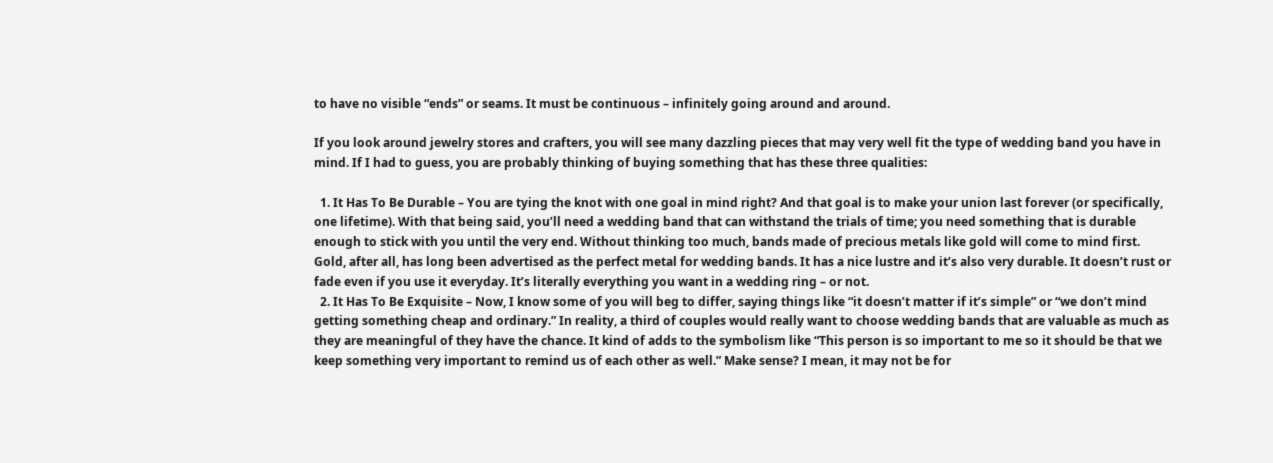to have no visible “ends” or seams. It must be continuous – infinitely going around and around.

If you look around jewelry stores and crafters, you will see many dazzling pieces that may very well fit the type of wedding band you have in mind. If I had to guess, you are probably thinking of buying something that has these three qualities:

  1. It Has To Be Durable – You are tying the knot with one goal in mind right? And that goal is to make your union last forever (or specifically, one lifetime). With that being said, you’ll need a wedding band that can withstand the trials of time; you need something that is durable enough to stick with you until the very end. Without thinking too much, bands made of precious metals like gold will come to mind first. Gold, after all, has long been advertised as the perfect metal for wedding bands. It has a nice lustre and it’s also very durable. It doesn’t rust or fade even if you use it everyday. It’s literally everything you want in a wedding ring – or not.
  2. It Has To Be Exquisite – Now, I know some of you will beg to differ, saying things like “it doesn’t matter if it’s simple” or “we don’t mind getting something cheap and ordinary.” In reality, a third of couples would really want to choose wedding bands that are valuable as much as they are meaningful of they have the chance. It kind of adds to the symbolism like “This person is so important to me so it should be that we keep something very important to remind us of each other as well.” Make sense? I mean, it may not be for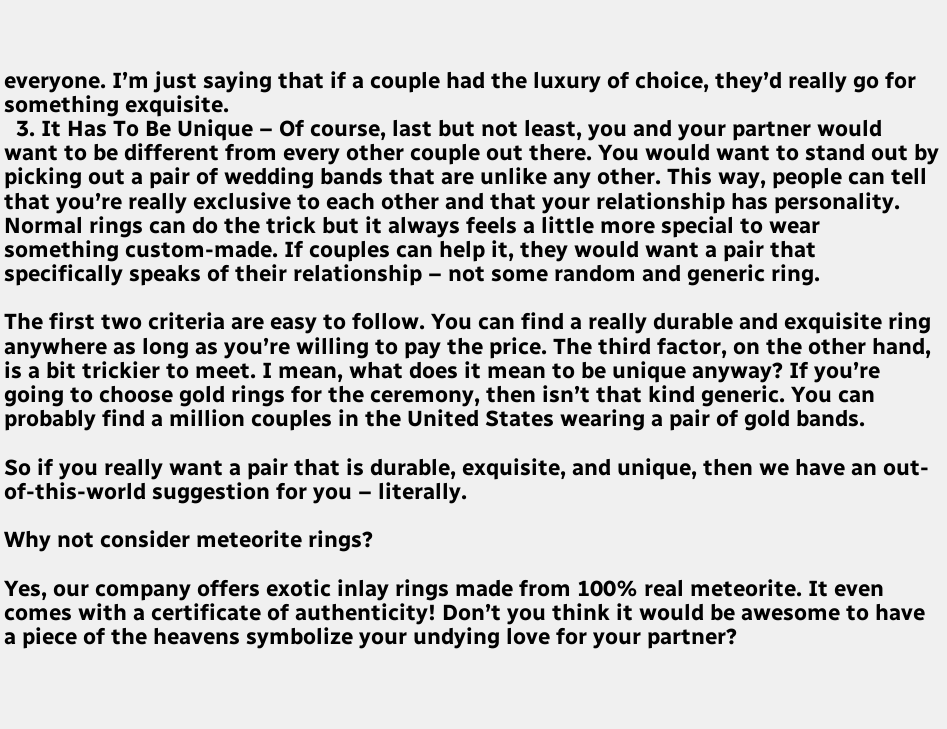everyone. I’m just saying that if a couple had the luxury of choice, they’d really go for something exquisite.
  3. It Has To Be Unique – Of course, last but not least, you and your partner would want to be different from every other couple out there. You would want to stand out by picking out a pair of wedding bands that are unlike any other. This way, people can tell that you’re really exclusive to each other and that your relationship has personality. Normal rings can do the trick but it always feels a little more special to wear something custom-made. If couples can help it, they would want a pair that specifically speaks of their relationship – not some random and generic ring.

The first two criteria are easy to follow. You can find a really durable and exquisite ring anywhere as long as you’re willing to pay the price. The third factor, on the other hand, is a bit trickier to meet. I mean, what does it mean to be unique anyway? If you’re going to choose gold rings for the ceremony, then isn’t that kind generic. You can probably find a million couples in the United States wearing a pair of gold bands.

So if you really want a pair that is durable, exquisite, and unique, then we have an out-of-this-world suggestion for you – literally.

Why not consider meteorite rings?

Yes, our company offers exotic inlay rings made from 100% real meteorite. It even comes with a certificate of authenticity! Don’t you think it would be awesome to have a piece of the heavens symbolize your undying love for your partner?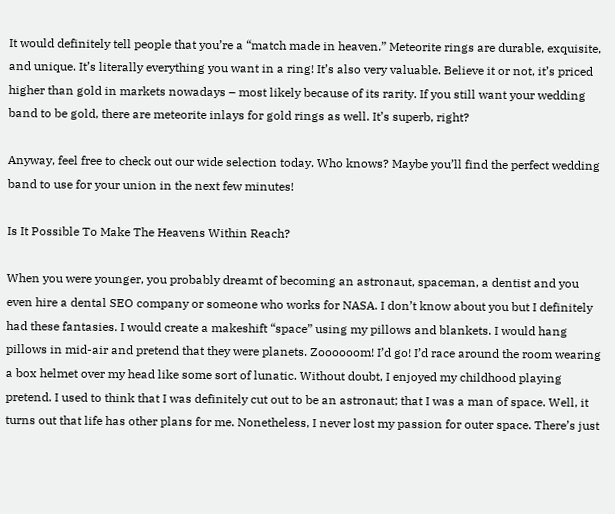It would definitely tell people that you’re a “match made in heaven.” Meteorite rings are durable, exquisite, and unique. It’s literally everything you want in a ring! It’s also very valuable. Believe it or not, it’s priced higher than gold in markets nowadays – most likely because of its rarity. If you still want your wedding band to be gold, there are meteorite inlays for gold rings as well. It’s superb, right?

Anyway, feel free to check out our wide selection today. Who knows? Maybe you’ll find the perfect wedding band to use for your union in the next few minutes!

Is It Possible To Make The Heavens Within Reach?

When you were younger, you probably dreamt of becoming an astronaut, spaceman, a dentist and you even hire a dental SEO company or someone who works for NASA. I don’t know about you but I definitely had these fantasies. I would create a makeshift “space” using my pillows and blankets. I would hang pillows in mid-air and pretend that they were planets. Zoooooom! I’d go! I’d race around the room wearing a box helmet over my head like some sort of lunatic. Without doubt, I enjoyed my childhood playing pretend. I used to think that I was definitely cut out to be an astronaut; that I was a man of space. Well, it turns out that life has other plans for me. Nonetheless, I never lost my passion for outer space. There’s just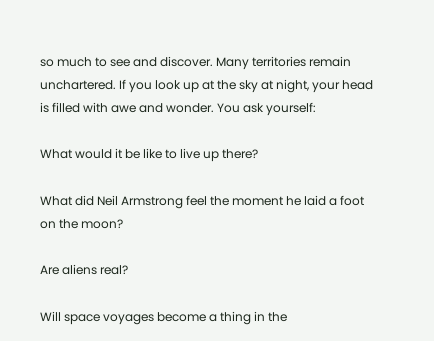so much to see and discover. Many territories remain unchartered. If you look up at the sky at night, your head is filled with awe and wonder. You ask yourself:

What would it be like to live up there?

What did Neil Armstrong feel the moment he laid a foot on the moon?

Are aliens real?

Will space voyages become a thing in the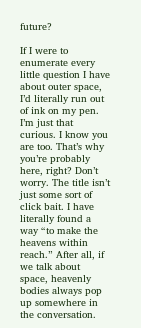future?

If I were to enumerate every little question I have about outer space, I’d literally run out of ink on my pen. I’m just that curious. I know you are too. That’s why you’re probably here, right? Don’t worry. The title isn’t just some sort of click bait. I have literally found a way “to make the heavens within reach.” After all, if we talk about space, heavenly bodies always pop up somewhere in the conversation.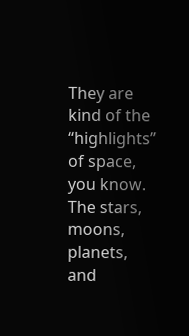They are kind of the “highlights” of space, you know. The stars, moons, planets, and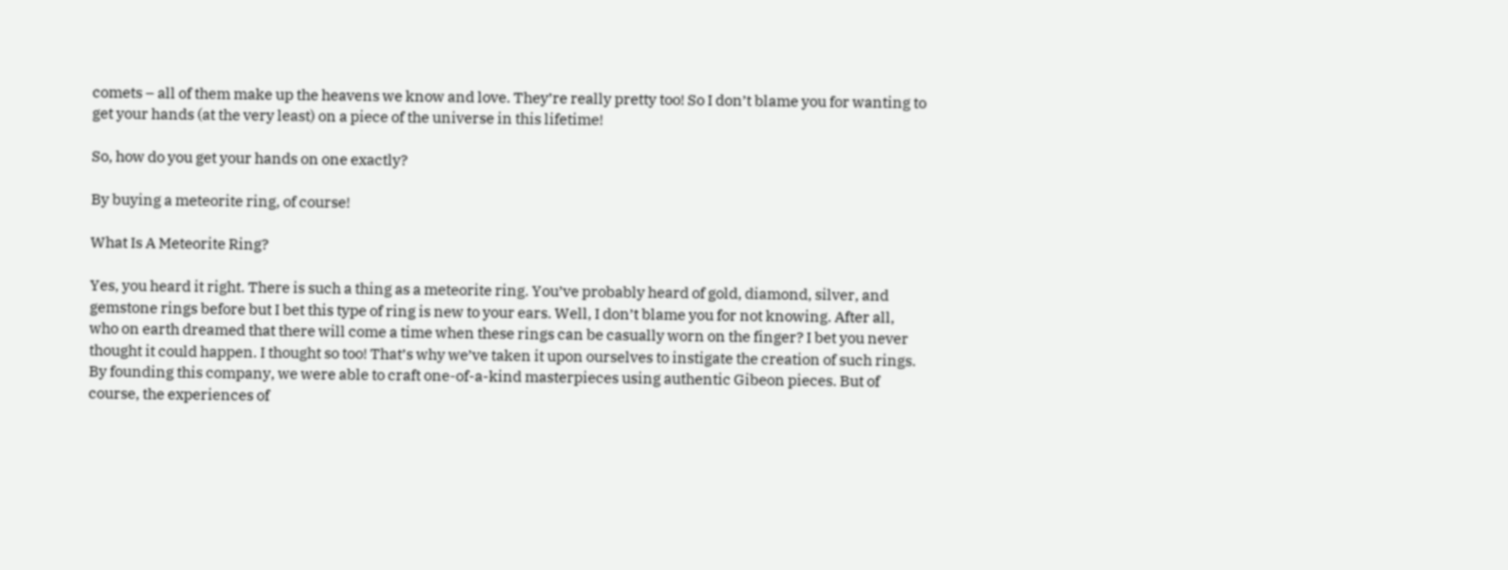comets – all of them make up the heavens we know and love. They’re really pretty too! So I don’t blame you for wanting to get your hands (at the very least) on a piece of the universe in this lifetime!

So, how do you get your hands on one exactly?

By buying a meteorite ring, of course!

What Is A Meteorite Ring?

Yes, you heard it right. There is such a thing as a meteorite ring. You’ve probably heard of gold, diamond, silver, and gemstone rings before but I bet this type of ring is new to your ears. Well, I don’t blame you for not knowing. After all, who on earth dreamed that there will come a time when these rings can be casually worn on the finger? I bet you never thought it could happen. I thought so too! That’s why we’ve taken it upon ourselves to instigate the creation of such rings. By founding this company, we were able to craft one-of-a-kind masterpieces using authentic Gibeon pieces. But of course, the experiences of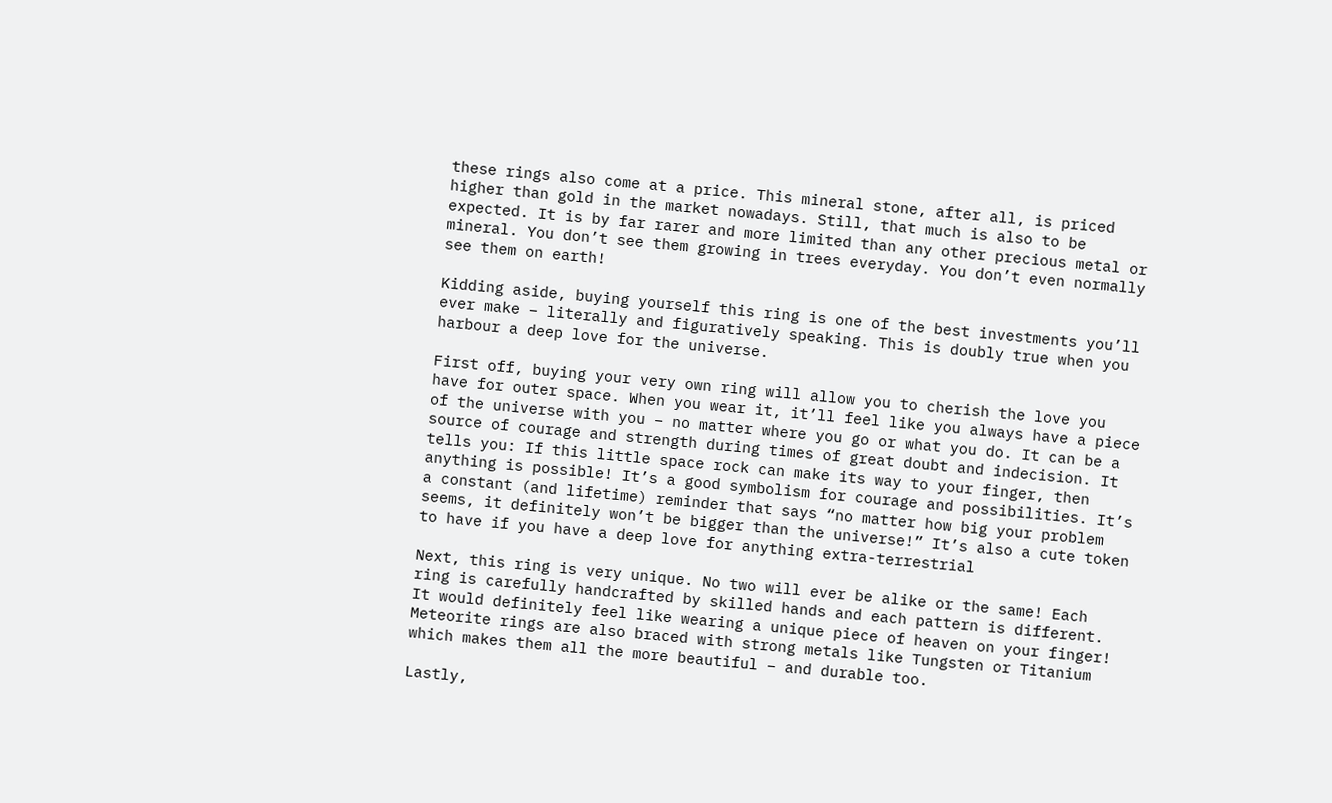these rings also come at a price. This mineral stone, after all, is priced higher than gold in the market nowadays. Still, that much is also to be expected. It is by far rarer and more limited than any other precious metal or mineral. You don’t see them growing in trees everyday. You don’t even normally see them on earth!

Kidding aside, buying yourself this ring is one of the best investments you’ll ever make – literally and figuratively speaking. This is doubly true when you harbour a deep love for the universe.

First off, buying your very own ring will allow you to cherish the love you have for outer space. When you wear it, it’ll feel like you always have a piece of the universe with you – no matter where you go or what you do. It can be a source of courage and strength during times of great doubt and indecision. It tells you: If this little space rock can make its way to your finger, then anything is possible! It’s a good symbolism for courage and possibilities. It’s a constant (and lifetime) reminder that says “no matter how big your problem seems, it definitely won’t be bigger than the universe!” It’s also a cute token to have if you have a deep love for anything extra-terrestrial

Next, this ring is very unique. No two will ever be alike or the same! Each ring is carefully handcrafted by skilled hands and each pattern is different. It would definitely feel like wearing a unique piece of heaven on your finger! Meteorite rings are also braced with strong metals like Tungsten or Titanium which makes them all the more beautiful – and durable too.

Lastly,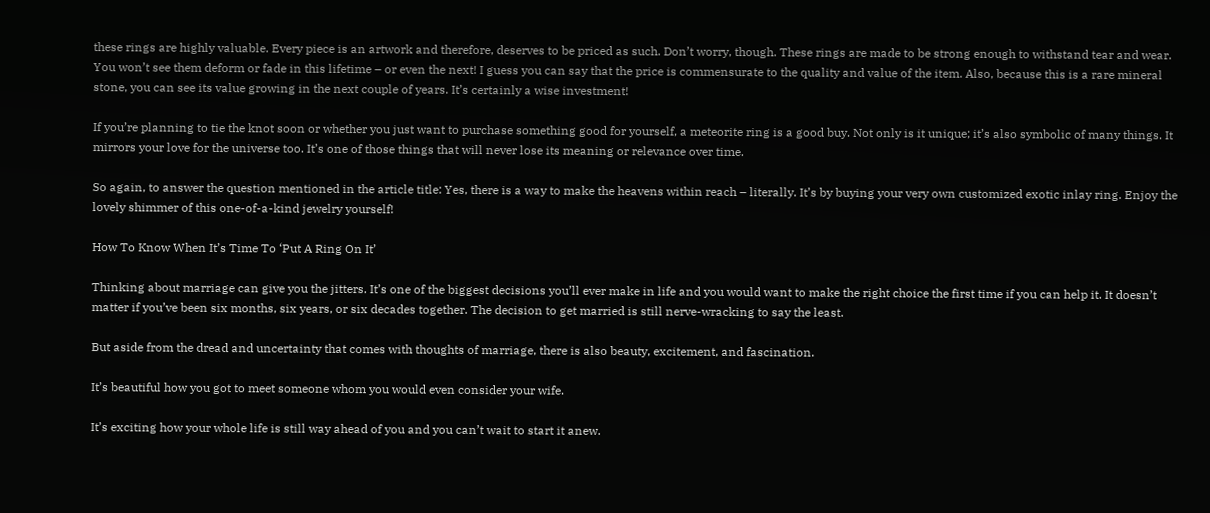these rings are highly valuable. Every piece is an artwork and therefore, deserves to be priced as such. Don’t worry, though. These rings are made to be strong enough to withstand tear and wear. You won’t see them deform or fade in this lifetime – or even the next! I guess you can say that the price is commensurate to the quality and value of the item. Also, because this is a rare mineral stone, you can see its value growing in the next couple of years. It’s certainly a wise investment!

If you’re planning to tie the knot soon or whether you just want to purchase something good for yourself, a meteorite ring is a good buy. Not only is it unique; it’s also symbolic of many things. It mirrors your love for the universe too. It’s one of those things that will never lose its meaning or relevance over time.

So again, to answer the question mentioned in the article title: Yes, there is a way to make the heavens within reach – literally. It’s by buying your very own customized exotic inlay ring. Enjoy the lovely shimmer of this one-of-a-kind jewelry yourself!

How To Know When It’s Time To ‘Put A Ring On It’

Thinking about marriage can give you the jitters. It’s one of the biggest decisions you’ll ever make in life and you would want to make the right choice the first time if you can help it. It doesn’t matter if you’ve been six months, six years, or six decades together. The decision to get married is still nerve-wracking to say the least.

But aside from the dread and uncertainty that comes with thoughts of marriage, there is also beauty, excitement, and fascination.

It’s beautiful how you got to meet someone whom you would even consider your wife.

It’s exciting how your whole life is still way ahead of you and you can’t wait to start it anew.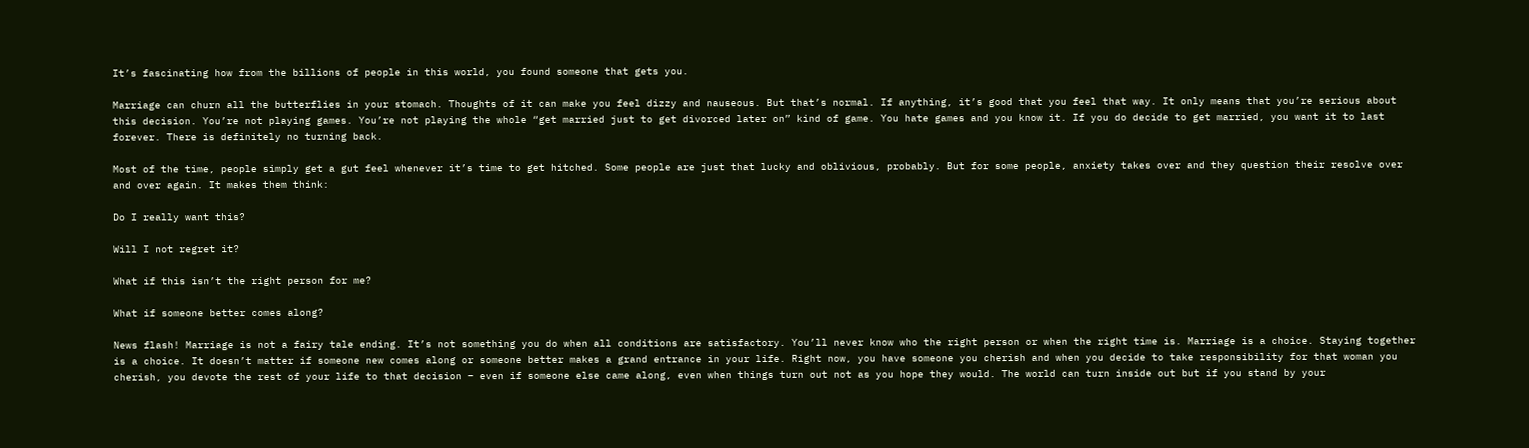It’s fascinating how from the billions of people in this world, you found someone that gets you.

Marriage can churn all the butterflies in your stomach. Thoughts of it can make you feel dizzy and nauseous. But that’s normal. If anything, it’s good that you feel that way. It only means that you’re serious about this decision. You’re not playing games. You’re not playing the whole “get married just to get divorced later on” kind of game. You hate games and you know it. If you do decide to get married, you want it to last forever. There is definitely no turning back.

Most of the time, people simply get a gut feel whenever it’s time to get hitched. Some people are just that lucky and oblivious, probably. But for some people, anxiety takes over and they question their resolve over and over again. It makes them think:

Do I really want this?

Will I not regret it?

What if this isn’t the right person for me?

What if someone better comes along?

News flash! Marriage is not a fairy tale ending. It’s not something you do when all conditions are satisfactory. You’ll never know who the right person or when the right time is. Marriage is a choice. Staying together is a choice. It doesn’t matter if someone new comes along or someone better makes a grand entrance in your life. Right now, you have someone you cherish and when you decide to take responsibility for that woman you cherish, you devote the rest of your life to that decision – even if someone else came along, even when things turn out not as you hope they would. The world can turn inside out but if you stand by your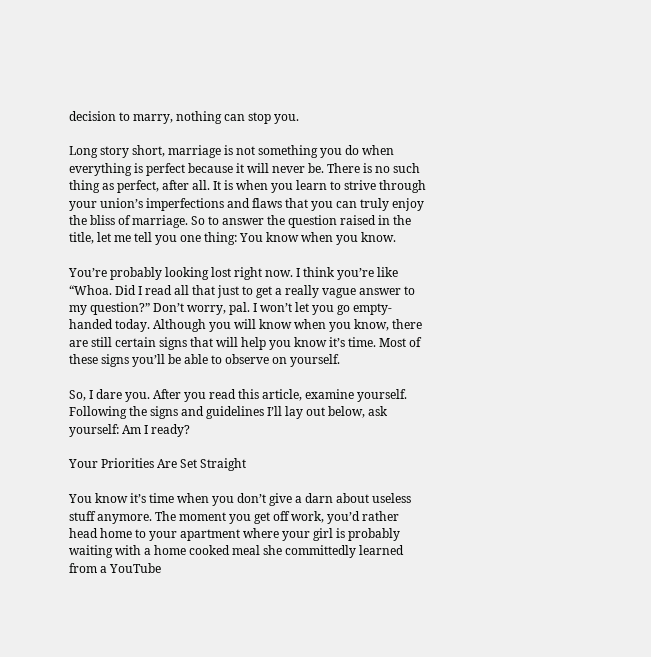decision to marry, nothing can stop you.

Long story short, marriage is not something you do when everything is perfect because it will never be. There is no such thing as perfect, after all. It is when you learn to strive through your union’s imperfections and flaws that you can truly enjoy the bliss of marriage. So to answer the question raised in the title, let me tell you one thing: You know when you know.

You’re probably looking lost right now. I think you’re like “Whoa. Did I read all that just to get a really vague answer to my question?” Don’t worry, pal. I won’t let you go empty-handed today. Although you will know when you know, there are still certain signs that will help you know it’s time. Most of these signs you’ll be able to observe on yourself.

So, I dare you. After you read this article, examine yourself. Following the signs and guidelines I’ll lay out below, ask yourself: Am I ready?

Your Priorities Are Set Straight

You know it’s time when you don’t give a darn about useless stuff anymore. The moment you get off work, you’d rather head home to your apartment where your girl is probably waiting with a home cooked meal she committedly learned from a YouTube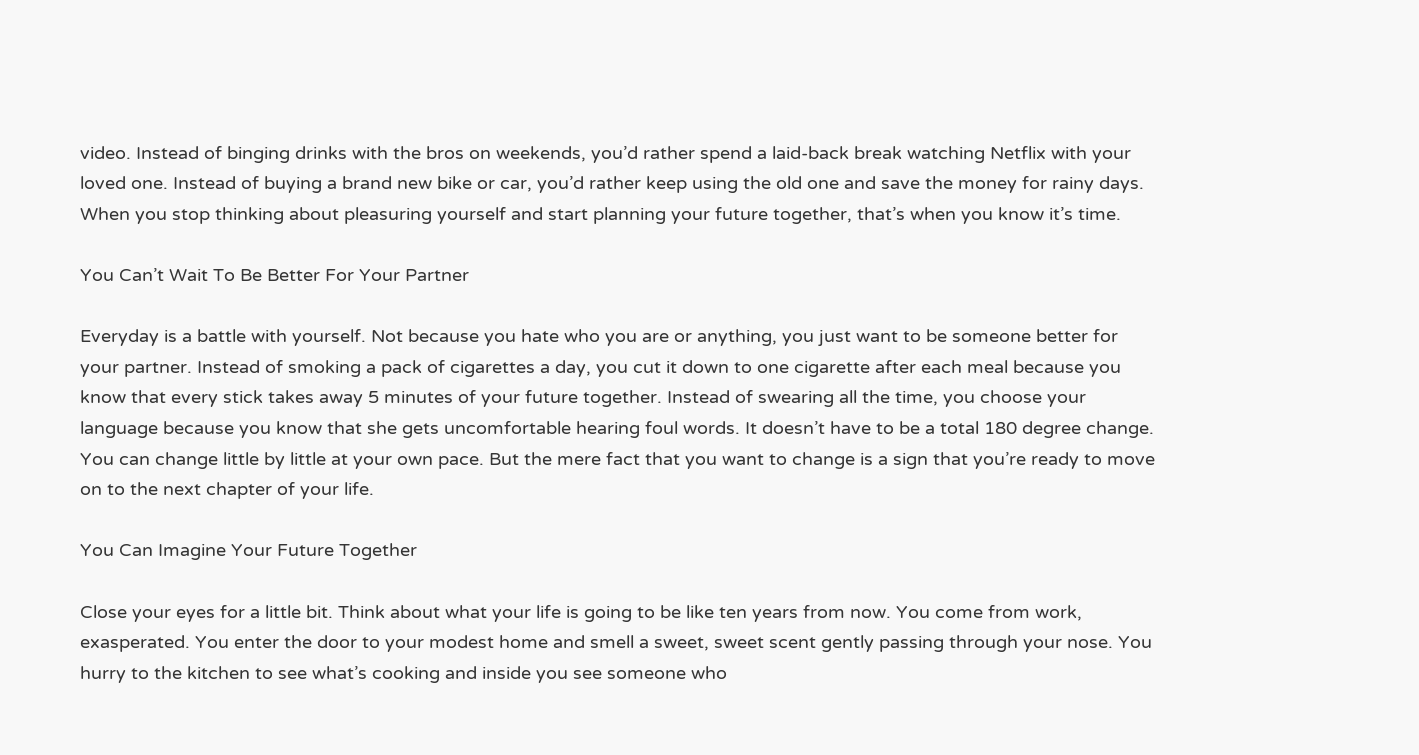video. Instead of binging drinks with the bros on weekends, you’d rather spend a laid-back break watching Netflix with your loved one. Instead of buying a brand new bike or car, you’d rather keep using the old one and save the money for rainy days. When you stop thinking about pleasuring yourself and start planning your future together, that’s when you know it’s time.

You Can’t Wait To Be Better For Your Partner

Everyday is a battle with yourself. Not because you hate who you are or anything, you just want to be someone better for your partner. Instead of smoking a pack of cigarettes a day, you cut it down to one cigarette after each meal because you know that every stick takes away 5 minutes of your future together. Instead of swearing all the time, you choose your language because you know that she gets uncomfortable hearing foul words. It doesn’t have to be a total 180 degree change. You can change little by little at your own pace. But the mere fact that you want to change is a sign that you’re ready to move on to the next chapter of your life.

You Can Imagine Your Future Together

Close your eyes for a little bit. Think about what your life is going to be like ten years from now. You come from work, exasperated. You enter the door to your modest home and smell a sweet, sweet scent gently passing through your nose. You hurry to the kitchen to see what’s cooking and inside you see someone who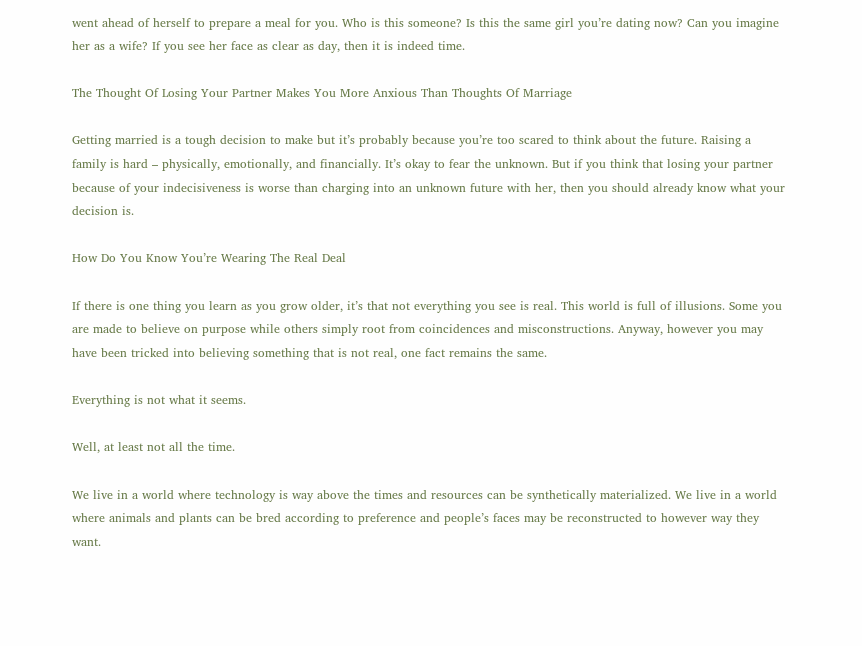went ahead of herself to prepare a meal for you. Who is this someone? Is this the same girl you’re dating now? Can you imagine her as a wife? If you see her face as clear as day, then it is indeed time.

The Thought Of Losing Your Partner Makes You More Anxious Than Thoughts Of Marriage

Getting married is a tough decision to make but it’s probably because you’re too scared to think about the future. Raising a family is hard – physically, emotionally, and financially. It’s okay to fear the unknown. But if you think that losing your partner because of your indecisiveness is worse than charging into an unknown future with her, then you should already know what your decision is.

How Do You Know You’re Wearing The Real Deal

If there is one thing you learn as you grow older, it’s that not everything you see is real. This world is full of illusions. Some you are made to believe on purpose while others simply root from coincidences and misconstructions. Anyway, however you may have been tricked into believing something that is not real, one fact remains the same.

Everything is not what it seems.

Well, at least not all the time.

We live in a world where technology is way above the times and resources can be synthetically materialized. We live in a world where animals and plants can be bred according to preference and people’s faces may be reconstructed to however way they want.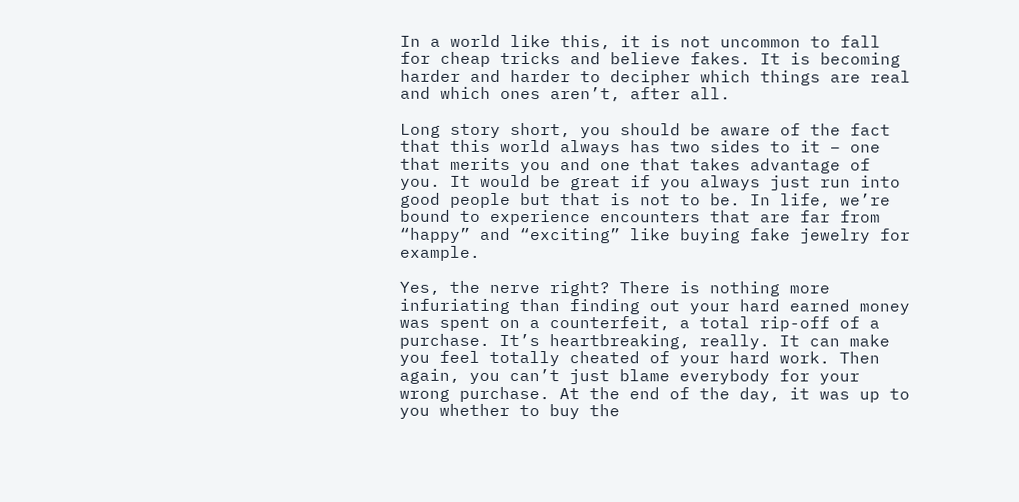In a world like this, it is not uncommon to fall for cheap tricks and believe fakes. It is becoming harder and harder to decipher which things are real and which ones aren’t, after all.

Long story short, you should be aware of the fact that this world always has two sides to it – one that merits you and one that takes advantage of you. It would be great if you always just run into good people but that is not to be. In life, we’re bound to experience encounters that are far from “happy” and “exciting” like buying fake jewelry for example.

Yes, the nerve right? There is nothing more infuriating than finding out your hard earned money was spent on a counterfeit, a total rip-off of a purchase. It’s heartbreaking, really. It can make you feel totally cheated of your hard work. Then again, you can’t just blame everybody for your wrong purchase. At the end of the day, it was up to you whether to buy the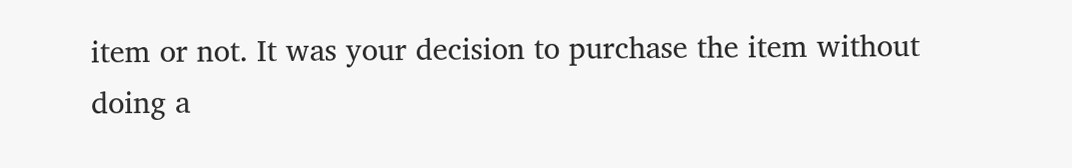item or not. It was your decision to purchase the item without doing a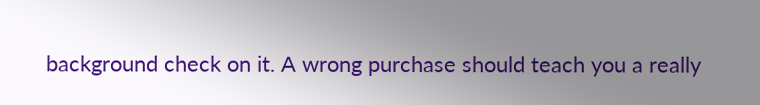background check on it. A wrong purchase should teach you a really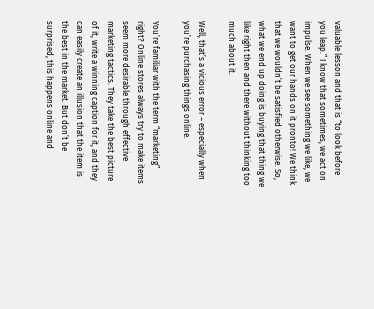valuable lesson and that is “to look before you leap.” I know that sometimes, we act on impulse. When we see something we like, we want to get our hands on it pronto! We think that we wouldn’t be satisfied otherwise. So, what we end up doing is buying that thing we like right then and there without thinking too much about it.

Well, that’s a vicious error – especially when you’re purchasing things online.

You’re familiar with the term “marketing” right? Online stores always try to make items seem more desirable through effective marketing tactics. They take the best picture of it, write a winning caption for it, and they can easily create an illusion that the item is the best in the market. But don’t be surprised, this happens online and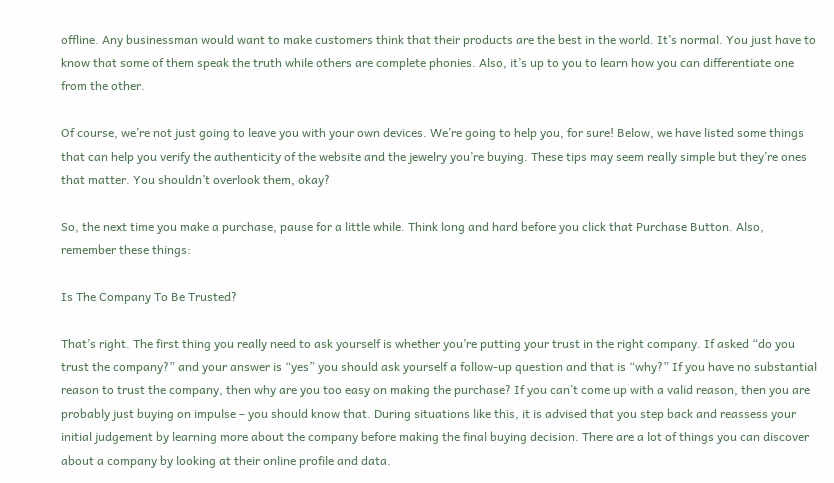offline. Any businessman would want to make customers think that their products are the best in the world. It’s normal. You just have to know that some of them speak the truth while others are complete phonies. Also, it’s up to you to learn how you can differentiate one from the other.

Of course, we’re not just going to leave you with your own devices. We’re going to help you, for sure! Below, we have listed some things that can help you verify the authenticity of the website and the jewelry you’re buying. These tips may seem really simple but they’re ones that matter. You shouldn’t overlook them, okay?

So, the next time you make a purchase, pause for a little while. Think long and hard before you click that Purchase Button. Also, remember these things:

Is The Company To Be Trusted?

That’s right. The first thing you really need to ask yourself is whether you’re putting your trust in the right company. If asked “do you trust the company?” and your answer is “yes” you should ask yourself a follow-up question and that is “why?” If you have no substantial reason to trust the company, then why are you too easy on making the purchase? If you can’t come up with a valid reason, then you are probably just buying on impulse – you should know that. During situations like this, it is advised that you step back and reassess your initial judgement by learning more about the company before making the final buying decision. There are a lot of things you can discover about a company by looking at their online profile and data.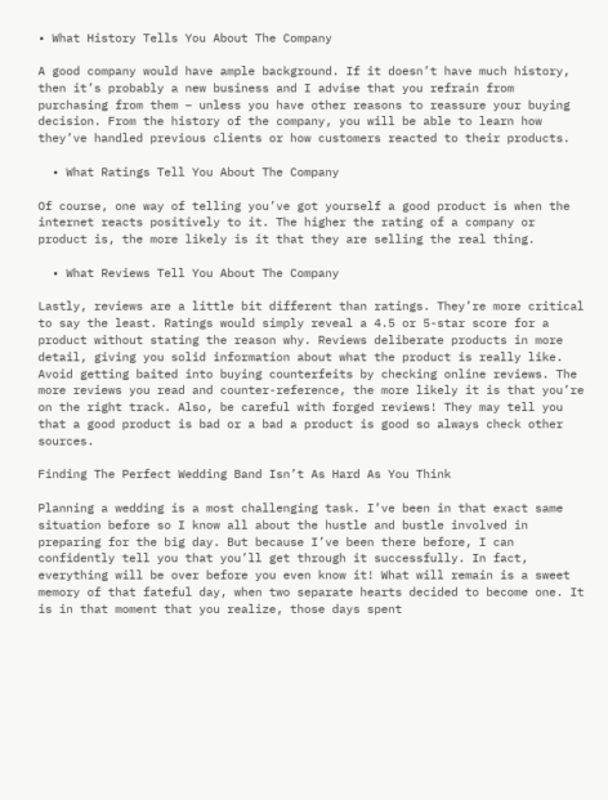• What History Tells You About The Company

A good company would have ample background. If it doesn’t have much history, then it’s probably a new business and I advise that you refrain from purchasing from them – unless you have other reasons to reassure your buying decision. From the history of the company, you will be able to learn how they’ve handled previous clients or how customers reacted to their products.

  • What Ratings Tell You About The Company

Of course, one way of telling you’ve got yourself a good product is when the internet reacts positively to it. The higher the rating of a company or product is, the more likely is it that they are selling the real thing.

  • What Reviews Tell You About The Company

Lastly, reviews are a little bit different than ratings. They’re more critical to say the least. Ratings would simply reveal a 4.5 or 5-star score for a product without stating the reason why. Reviews deliberate products in more detail, giving you solid information about what the product is really like. Avoid getting baited into buying counterfeits by checking online reviews. The more reviews you read and counter-reference, the more likely it is that you’re on the right track. Also, be careful with forged reviews! They may tell you that a good product is bad or a bad a product is good so always check other sources.

Finding The Perfect Wedding Band Isn’t As Hard As You Think

Planning a wedding is a most challenging task. I’ve been in that exact same situation before so I know all about the hustle and bustle involved in preparing for the big day. But because I’ve been there before, I can confidently tell you that you’ll get through it successfully. In fact, everything will be over before you even know it! What will remain is a sweet memory of that fateful day, when two separate hearts decided to become one. It is in that moment that you realize, those days spent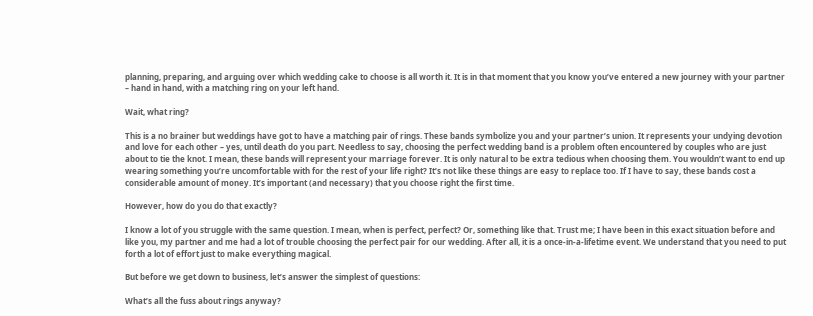planning, preparing, and arguing over which wedding cake to choose is all worth it. It is in that moment that you know you’ve entered a new journey with your partner – hand in hand, with a matching ring on your left hand.

Wait, what ring?

This is a no brainer but weddings have got to have a matching pair of rings. These bands symbolize you and your partner’s union. It represents your undying devotion and love for each other – yes, until death do you part. Needless to say, choosing the perfect wedding band is a problem often encountered by couples who are just about to tie the knot. I mean, these bands will represent your marriage forever. It is only natural to be extra tedious when choosing them. You wouldn’t want to end up wearing something you’re uncomfortable with for the rest of your life right? It’s not like these things are easy to replace too. If I have to say, these bands cost a considerable amount of money. It’s important (and necessary) that you choose right the first time.

However, how do you do that exactly?

I know a lot of you struggle with the same question. I mean, when is perfect, perfect? Or, something like that. Trust me; I have been in this exact situation before and like you, my partner and me had a lot of trouble choosing the perfect pair for our wedding. After all, it is a once-in-a-lifetime event. We understand that you need to put forth a lot of effort just to make everything magical.

But before we get down to business, let’s answer the simplest of questions:

What’s all the fuss about rings anyway?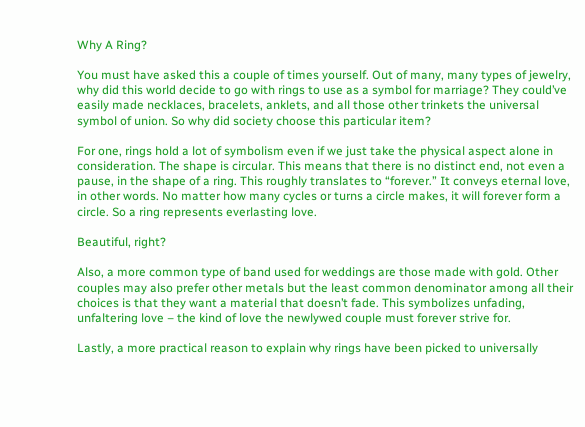Why A Ring?

You must have asked this a couple of times yourself. Out of many, many types of jewelry, why did this world decide to go with rings to use as a symbol for marriage? They could’ve easily made necklaces, bracelets, anklets, and all those other trinkets the universal symbol of union. So why did society choose this particular item?

For one, rings hold a lot of symbolism even if we just take the physical aspect alone in consideration. The shape is circular. This means that there is no distinct end, not even a pause, in the shape of a ring. This roughly translates to “forever.” It conveys eternal love, in other words. No matter how many cycles or turns a circle makes, it will forever form a circle. So a ring represents everlasting love.

Beautiful, right?

Also, a more common type of band used for weddings are those made with gold. Other couples may also prefer other metals but the least common denominator among all their choices is that they want a material that doesn’t fade. This symbolizes unfading, unfaltering love – the kind of love the newlywed couple must forever strive for.

Lastly, a more practical reason to explain why rings have been picked to universally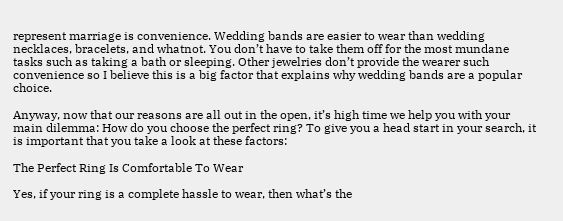represent marriage is convenience. Wedding bands are easier to wear than wedding necklaces, bracelets, and whatnot. You don’t have to take them off for the most mundane tasks such as taking a bath or sleeping. Other jewelries don’t provide the wearer such convenience so I believe this is a big factor that explains why wedding bands are a popular choice.

Anyway, now that our reasons are all out in the open, it’s high time we help you with your main dilemma: How do you choose the perfect ring? To give you a head start in your search, it is important that you take a look at these factors:

The Perfect Ring Is Comfortable To Wear

Yes, if your ring is a complete hassle to wear, then what’s the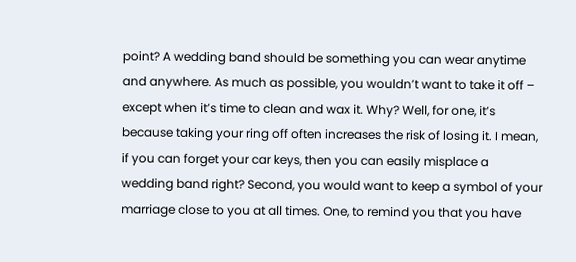point? A wedding band should be something you can wear anytime and anywhere. As much as possible, you wouldn’t want to take it off – except when it’s time to clean and wax it. Why? Well, for one, it’s because taking your ring off often increases the risk of losing it. I mean, if you can forget your car keys, then you can easily misplace a wedding band right? Second, you would want to keep a symbol of your marriage close to you at all times. One, to remind you that you have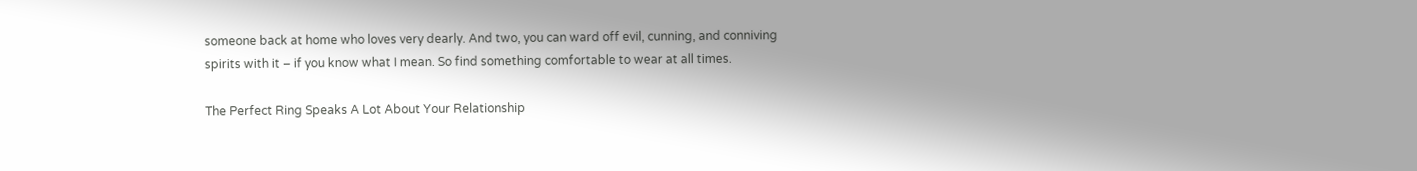someone back at home who loves very dearly. And two, you can ward off evil, cunning, and conniving spirits with it – if you know what I mean. So find something comfortable to wear at all times.

The Perfect Ring Speaks A Lot About Your Relationship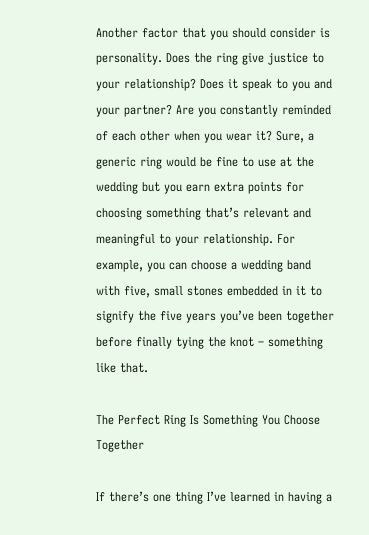Another factor that you should consider is personality. Does the ring give justice to your relationship? Does it speak to you and your partner? Are you constantly reminded of each other when you wear it? Sure, a generic ring would be fine to use at the wedding but you earn extra points for choosing something that’s relevant and meaningful to your relationship. For example, you can choose a wedding band with five, small stones embedded in it to signify the five years you’ve been together before finally tying the knot – something like that.

The Perfect Ring Is Something You Choose Together

If there’s one thing I’ve learned in having a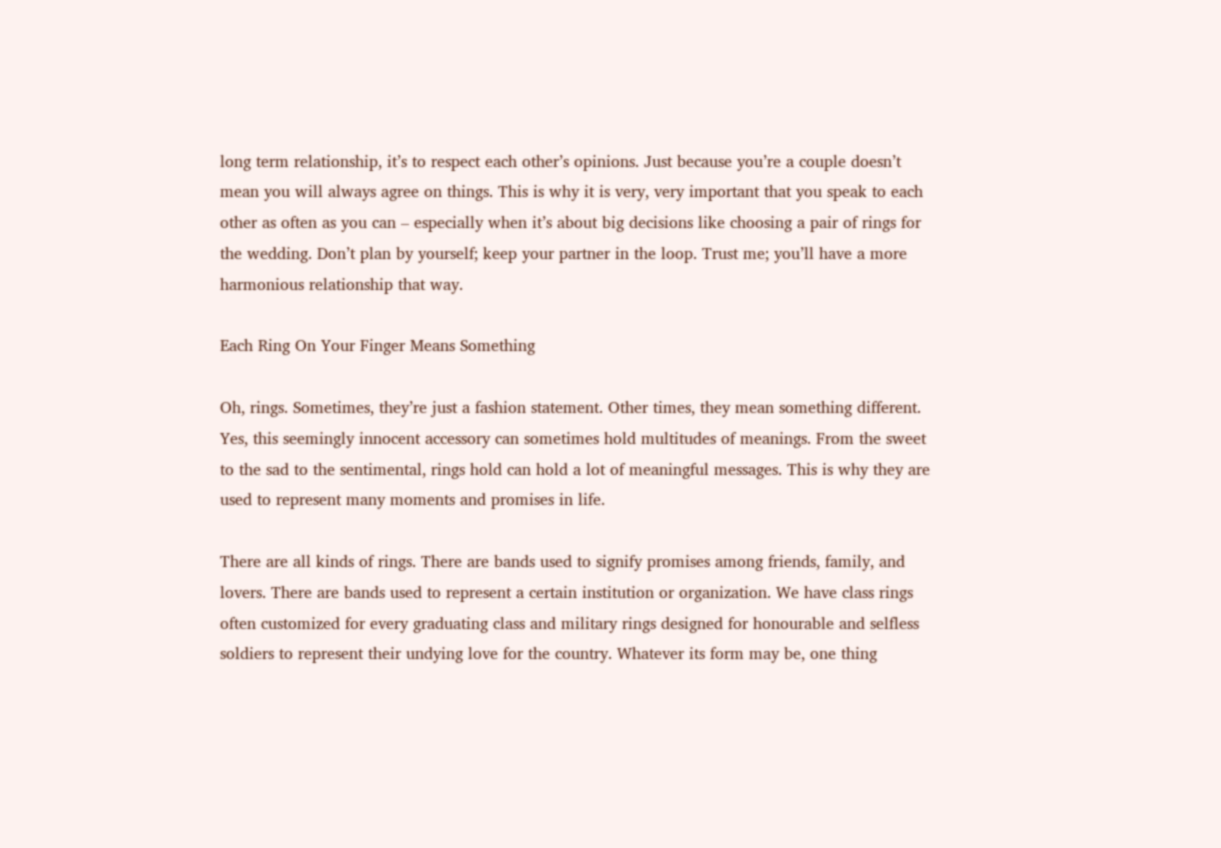long term relationship, it’s to respect each other’s opinions. Just because you’re a couple doesn’t mean you will always agree on things. This is why it is very, very important that you speak to each other as often as you can – especially when it’s about big decisions like choosing a pair of rings for the wedding. Don’t plan by yourself; keep your partner in the loop. Trust me; you’ll have a more harmonious relationship that way.

Each Ring On Your Finger Means Something

Oh, rings. Sometimes, they’re just a fashion statement. Other times, they mean something different. Yes, this seemingly innocent accessory can sometimes hold multitudes of meanings. From the sweet to the sad to the sentimental, rings hold can hold a lot of meaningful messages. This is why they are used to represent many moments and promises in life.

There are all kinds of rings. There are bands used to signify promises among friends, family, and lovers. There are bands used to represent a certain institution or organization. We have class rings often customized for every graduating class and military rings designed for honourable and selfless soldiers to represent their undying love for the country. Whatever its form may be, one thing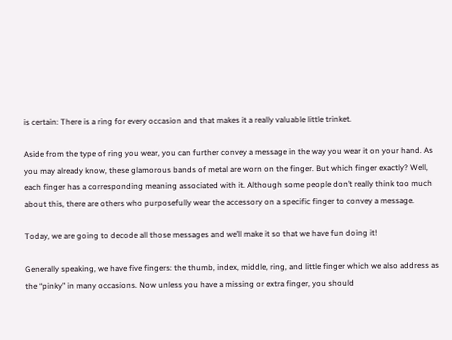is certain: There is a ring for every occasion and that makes it a really valuable little trinket.

Aside from the type of ring you wear, you can further convey a message in the way you wear it on your hand. As you may already know, these glamorous bands of metal are worn on the finger. But which finger exactly? Well, each finger has a corresponding meaning associated with it. Although some people don’t really think too much about this, there are others who purposefully wear the accessory on a specific finger to convey a message.

Today, we are going to decode all those messages and we’ll make it so that we have fun doing it!

Generally speaking, we have five fingers: the thumb, index, middle, ring, and little finger which we also address as the “pinky” in many occasions. Now unless you have a missing or extra finger, you should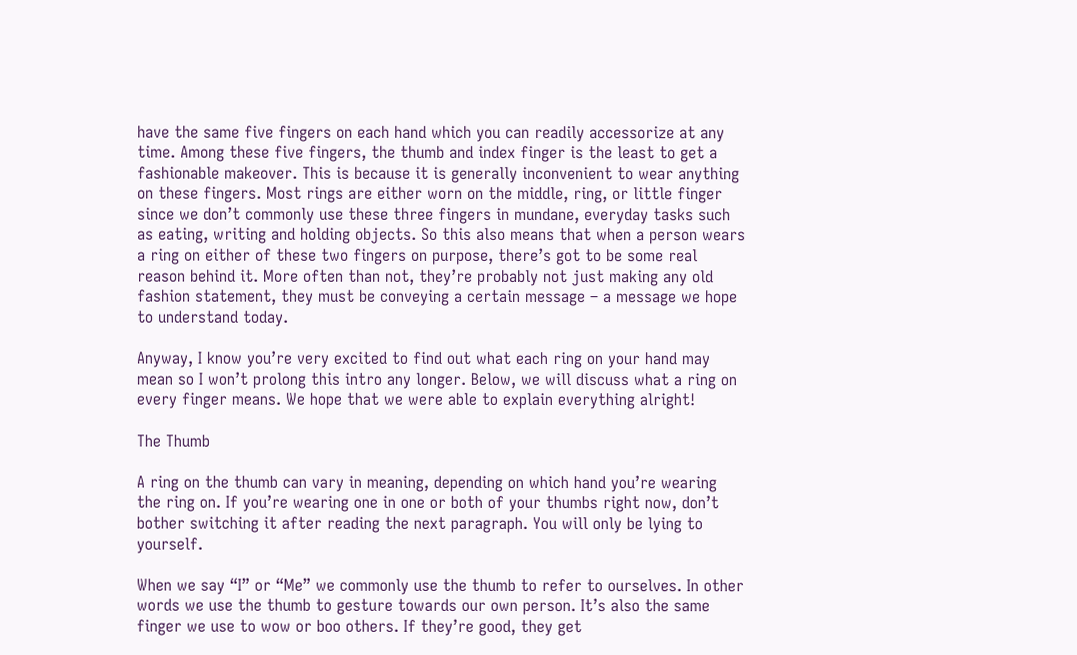have the same five fingers on each hand which you can readily accessorize at any time. Among these five fingers, the thumb and index finger is the least to get a fashionable makeover. This is because it is generally inconvenient to wear anything on these fingers. Most rings are either worn on the middle, ring, or little finger since we don’t commonly use these three fingers in mundane, everyday tasks such as eating, writing and holding objects. So this also means that when a person wears a ring on either of these two fingers on purpose, there’s got to be some real reason behind it. More often than not, they’re probably not just making any old fashion statement, they must be conveying a certain message – a message we hope to understand today.

Anyway, I know you’re very excited to find out what each ring on your hand may mean so I won’t prolong this intro any longer. Below, we will discuss what a ring on every finger means. We hope that we were able to explain everything alright!

The Thumb

A ring on the thumb can vary in meaning, depending on which hand you’re wearing the ring on. If you’re wearing one in one or both of your thumbs right now, don’t bother switching it after reading the next paragraph. You will only be lying to yourself.

When we say “I” or “Me” we commonly use the thumb to refer to ourselves. In other words we use the thumb to gesture towards our own person. It’s also the same finger we use to wow or boo others. If they’re good, they get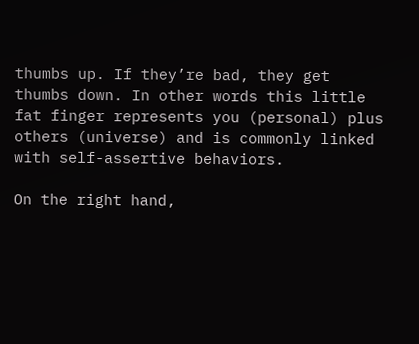thumbs up. If they’re bad, they get thumbs down. In other words this little fat finger represents you (personal) plus others (universe) and is commonly linked with self-assertive behaviors.

On the right hand,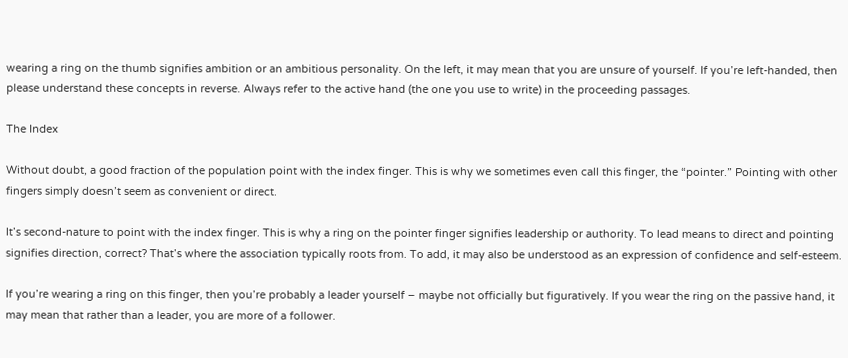wearing a ring on the thumb signifies ambition or an ambitious personality. On the left, it may mean that you are unsure of yourself. If you’re left-handed, then please understand these concepts in reverse. Always refer to the active hand (the one you use to write) in the proceeding passages.

The Index

Without doubt, a good fraction of the population point with the index finger. This is why we sometimes even call this finger, the “pointer.” Pointing with other fingers simply doesn’t seem as convenient or direct.

It’s second-nature to point with the index finger. This is why a ring on the pointer finger signifies leadership or authority. To lead means to direct and pointing signifies direction, correct? That’s where the association typically roots from. To add, it may also be understood as an expression of confidence and self-esteem.

If you’re wearing a ring on this finger, then you’re probably a leader yourself – maybe not officially but figuratively. If you wear the ring on the passive hand, it may mean that rather than a leader, you are more of a follower.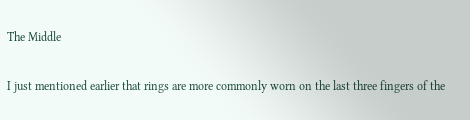The Middle

I just mentioned earlier that rings are more commonly worn on the last three fingers of the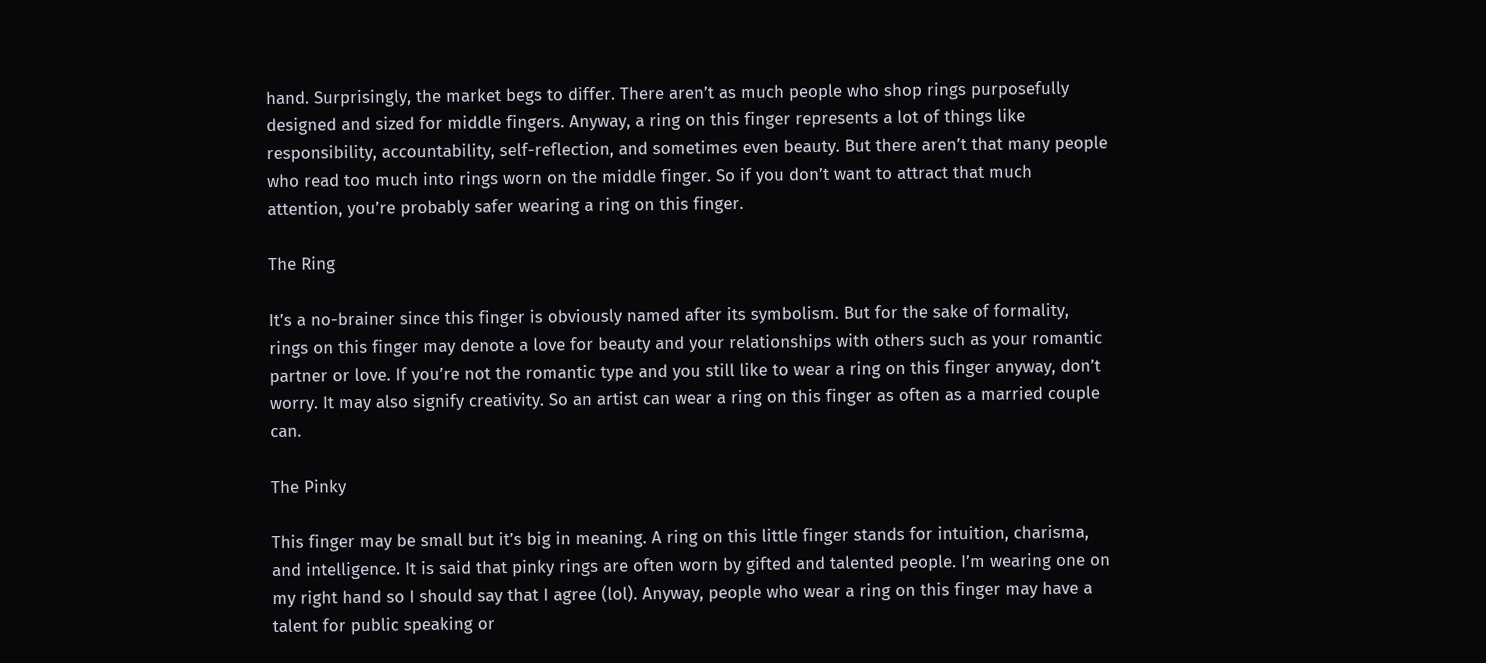hand. Surprisingly, the market begs to differ. There aren’t as much people who shop rings purposefully designed and sized for middle fingers. Anyway, a ring on this finger represents a lot of things like responsibility, accountability, self-reflection, and sometimes even beauty. But there aren’t that many people who read too much into rings worn on the middle finger. So if you don’t want to attract that much attention, you’re probably safer wearing a ring on this finger.

The Ring

It’s a no-brainer since this finger is obviously named after its symbolism. But for the sake of formality, rings on this finger may denote a love for beauty and your relationships with others such as your romantic partner or love. If you’re not the romantic type and you still like to wear a ring on this finger anyway, don’t worry. It may also signify creativity. So an artist can wear a ring on this finger as often as a married couple can.

The Pinky

This finger may be small but it’s big in meaning. A ring on this little finger stands for intuition, charisma, and intelligence. It is said that pinky rings are often worn by gifted and talented people. I’m wearing one on my right hand so I should say that I agree (lol). Anyway, people who wear a ring on this finger may have a talent for public speaking or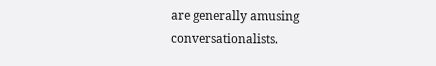are generally amusing conversationalists.